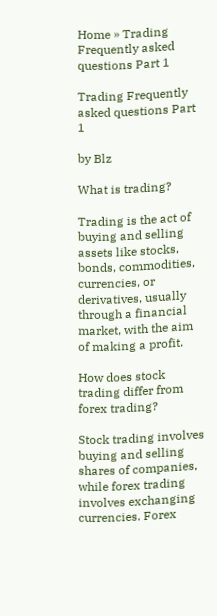Home » Trading Frequently asked questions Part 1

Trading Frequently asked questions Part 1

by Blz

What is trading?

Trading is the act of buying and selling assets like stocks, bonds, commodities, currencies, or derivatives, usually through a financial market, with the aim of making a profit.

How does stock trading differ from forex trading?

Stock trading involves buying and selling shares of companies, while forex trading involves exchanging currencies. Forex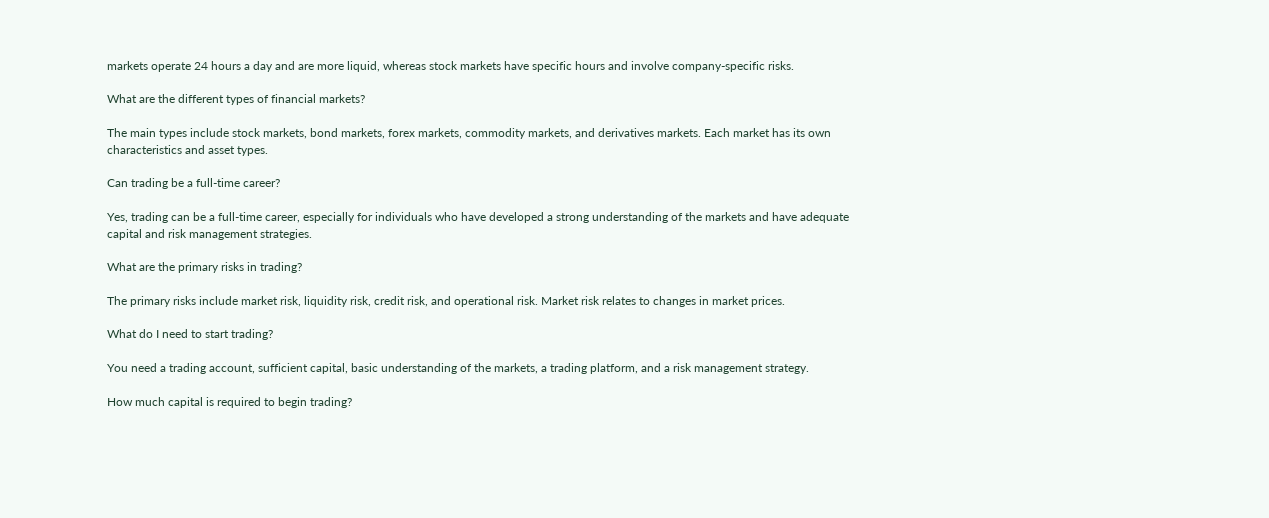markets operate 24 hours a day and are more liquid, whereas stock markets have specific hours and involve company-specific risks.

What are the different types of financial markets?

The main types include stock markets, bond markets, forex markets, commodity markets, and derivatives markets. Each market has its own characteristics and asset types.

Can trading be a full-time career?

Yes, trading can be a full-time career, especially for individuals who have developed a strong understanding of the markets and have adequate capital and risk management strategies.

What are the primary risks in trading?

The primary risks include market risk, liquidity risk, credit risk, and operational risk. Market risk relates to changes in market prices.

What do I need to start trading?

You need a trading account, sufficient capital, basic understanding of the markets, a trading platform, and a risk management strategy.

How much capital is required to begin trading?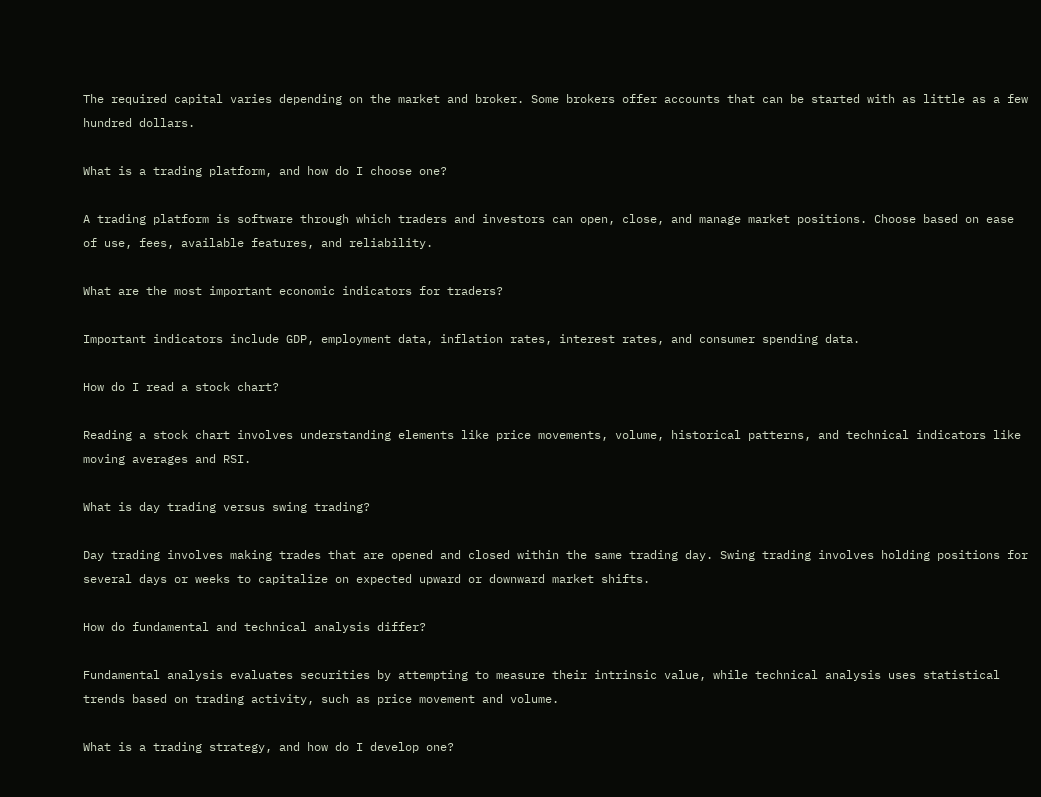The required capital varies depending on the market and broker. Some brokers offer accounts that can be started with as little as a few hundred dollars.

What is a trading platform, and how do I choose one?

A trading platform is software through which traders and investors can open, close, and manage market positions. Choose based on ease of use, fees, available features, and reliability.

What are the most important economic indicators for traders?

Important indicators include GDP, employment data, inflation rates, interest rates, and consumer spending data.

How do I read a stock chart?

Reading a stock chart involves understanding elements like price movements, volume, historical patterns, and technical indicators like moving averages and RSI.

What is day trading versus swing trading?

Day trading involves making trades that are opened and closed within the same trading day. Swing trading involves holding positions for several days or weeks to capitalize on expected upward or downward market shifts.

How do fundamental and technical analysis differ?

Fundamental analysis evaluates securities by attempting to measure their intrinsic value, while technical analysis uses statistical trends based on trading activity, such as price movement and volume.

What is a trading strategy, and how do I develop one?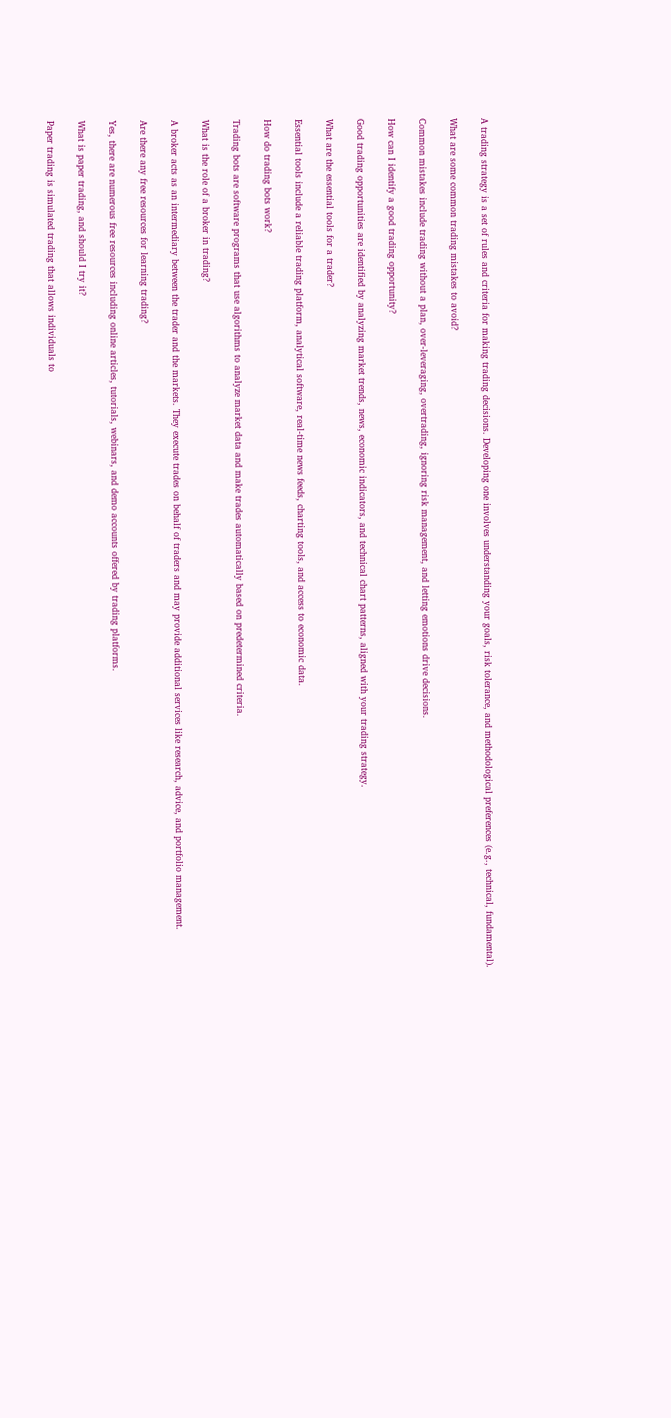A trading strategy is a set of rules and criteria for making trading decisions. Developing one involves understanding your goals, risk tolerance, and methodological preferences (e.g., technical, fundamental).

What are some common trading mistakes to avoid?

Common mistakes include trading without a plan, over-leveraging, overtrading, ignoring risk management, and letting emotions drive decisions.

How can I identify a good trading opportunity?

Good trading opportunities are identified by analyzing market trends, news, economic indicators, and technical chart patterns, aligned with your trading strategy.

What are the essential tools for a trader?

Essential tools include a reliable trading platform, analytical software, real-time news feeds, charting tools, and access to economic data.

How do trading bots work?

Trading bots are software programs that use algorithms to analyze market data and make trades automatically based on predetermined criteria.

What is the role of a broker in trading?

A broker acts as an intermediary between the trader and the markets. They execute trades on behalf of traders and may provide additional services like research, advice, and portfolio management.

Are there any free resources for learning trading?

Yes, there are numerous free resources including online articles, tutorials, webinars, and demo accounts offered by trading platforms.

What is paper trading, and should I try it?

Paper trading is simulated trading that allows individuals to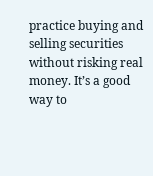practice buying and selling securities without risking real money. It’s a good way to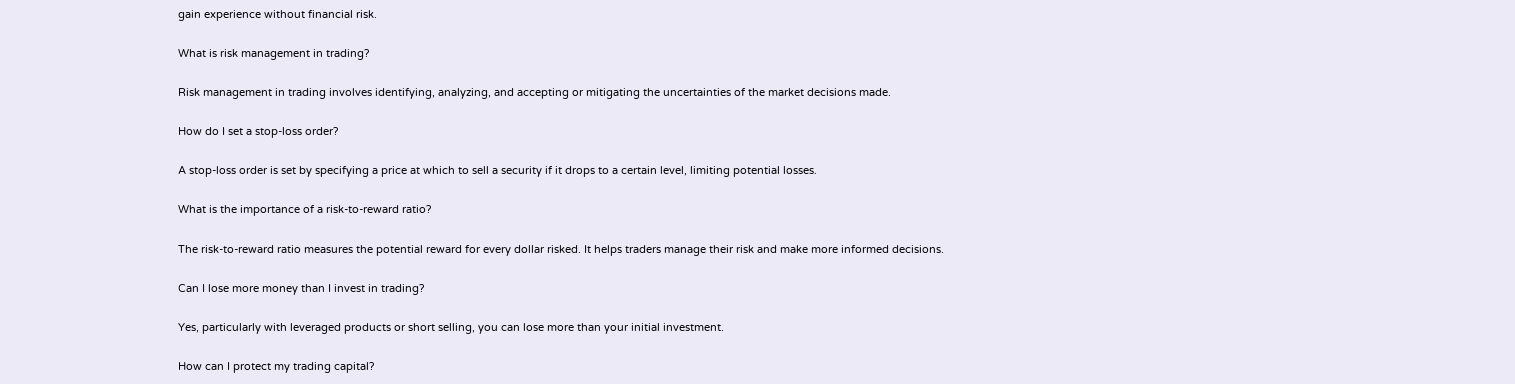gain experience without financial risk.

What is risk management in trading?

Risk management in trading involves identifying, analyzing, and accepting or mitigating the uncertainties of the market decisions made.

How do I set a stop-loss order?

A stop-loss order is set by specifying a price at which to sell a security if it drops to a certain level, limiting potential losses.

What is the importance of a risk-to-reward ratio?

The risk-to-reward ratio measures the potential reward for every dollar risked. It helps traders manage their risk and make more informed decisions.

Can I lose more money than I invest in trading?

Yes, particularly with leveraged products or short selling, you can lose more than your initial investment.

How can I protect my trading capital?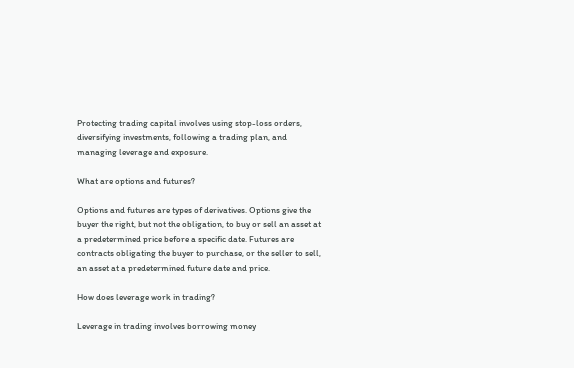Protecting trading capital involves using stop-loss orders, diversifying investments, following a trading plan, and managing leverage and exposure.

What are options and futures?

Options and futures are types of derivatives. Options give the buyer the right, but not the obligation, to buy or sell an asset at a predetermined price before a specific date. Futures are contracts obligating the buyer to purchase, or the seller to sell, an asset at a predetermined future date and price.

How does leverage work in trading?

Leverage in trading involves borrowing money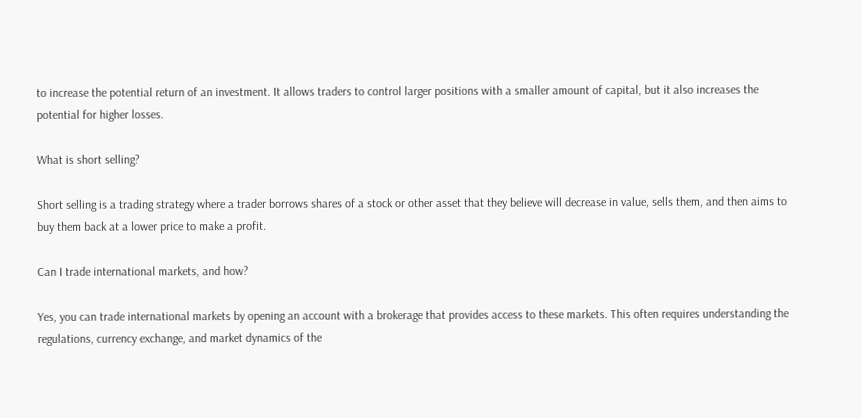to increase the potential return of an investment. It allows traders to control larger positions with a smaller amount of capital, but it also increases the potential for higher losses.

What is short selling?

Short selling is a trading strategy where a trader borrows shares of a stock or other asset that they believe will decrease in value, sells them, and then aims to buy them back at a lower price to make a profit.

Can I trade international markets, and how?

Yes, you can trade international markets by opening an account with a brokerage that provides access to these markets. This often requires understanding the regulations, currency exchange, and market dynamics of the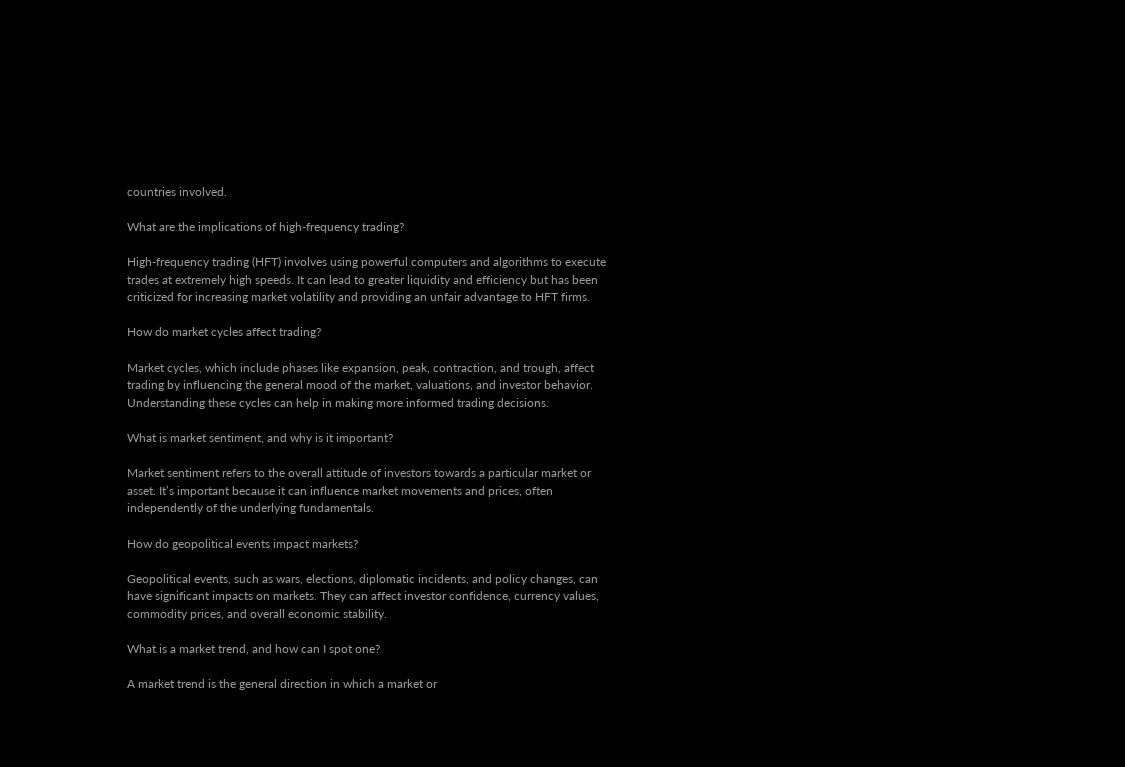countries involved.

What are the implications of high-frequency trading?

High-frequency trading (HFT) involves using powerful computers and algorithms to execute trades at extremely high speeds. It can lead to greater liquidity and efficiency but has been criticized for increasing market volatility and providing an unfair advantage to HFT firms.

How do market cycles affect trading?

Market cycles, which include phases like expansion, peak, contraction, and trough, affect trading by influencing the general mood of the market, valuations, and investor behavior. Understanding these cycles can help in making more informed trading decisions.

What is market sentiment, and why is it important?

Market sentiment refers to the overall attitude of investors towards a particular market or asset. It’s important because it can influence market movements and prices, often independently of the underlying fundamentals.

How do geopolitical events impact markets?

Geopolitical events, such as wars, elections, diplomatic incidents, and policy changes, can have significant impacts on markets. They can affect investor confidence, currency values, commodity prices, and overall economic stability.

What is a market trend, and how can I spot one?

A market trend is the general direction in which a market or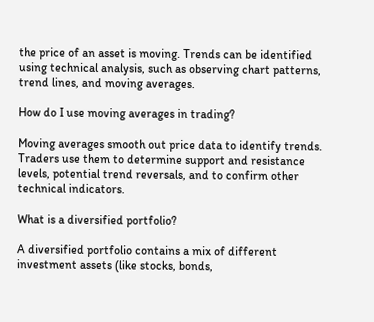the price of an asset is moving. Trends can be identified using technical analysis, such as observing chart patterns, trend lines, and moving averages.

How do I use moving averages in trading?

Moving averages smooth out price data to identify trends. Traders use them to determine support and resistance levels, potential trend reversals, and to confirm other technical indicators.

What is a diversified portfolio?

A diversified portfolio contains a mix of different investment assets (like stocks, bonds,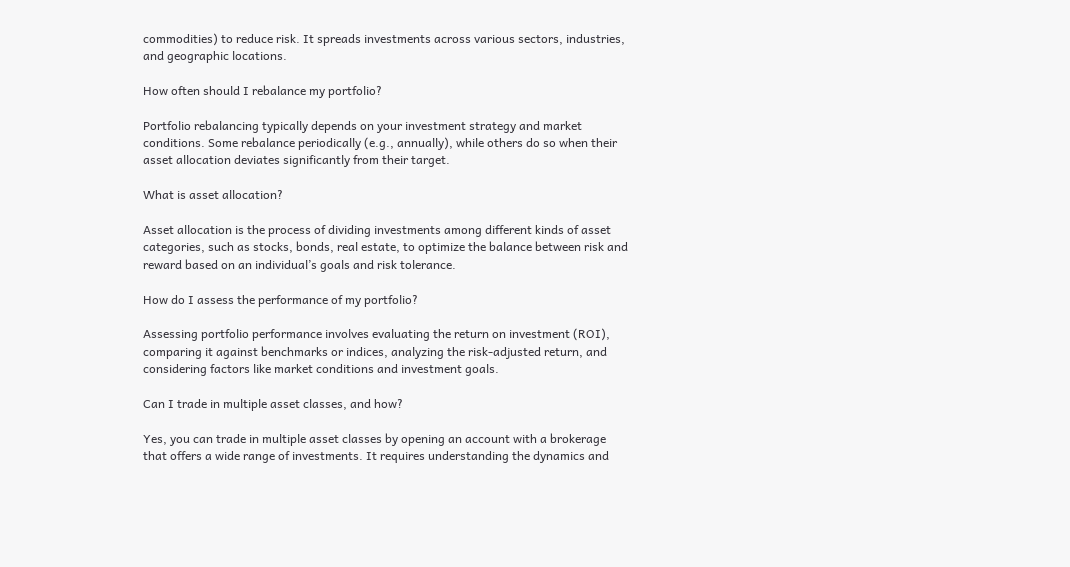commodities) to reduce risk. It spreads investments across various sectors, industries, and geographic locations.

How often should I rebalance my portfolio?

Portfolio rebalancing typically depends on your investment strategy and market conditions. Some rebalance periodically (e.g., annually), while others do so when their asset allocation deviates significantly from their target.

What is asset allocation?

Asset allocation is the process of dividing investments among different kinds of asset categories, such as stocks, bonds, real estate, to optimize the balance between risk and reward based on an individual’s goals and risk tolerance.

How do I assess the performance of my portfolio?

Assessing portfolio performance involves evaluating the return on investment (ROI), comparing it against benchmarks or indices, analyzing the risk-adjusted return, and considering factors like market conditions and investment goals.

Can I trade in multiple asset classes, and how?

Yes, you can trade in multiple asset classes by opening an account with a brokerage that offers a wide range of investments. It requires understanding the dynamics and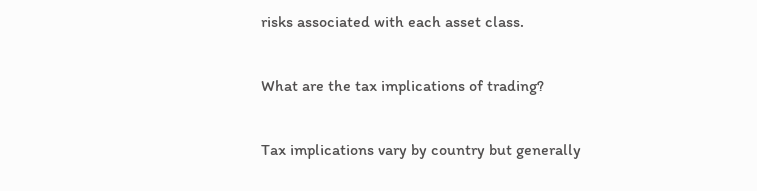risks associated with each asset class.

What are the tax implications of trading?

Tax implications vary by country but generally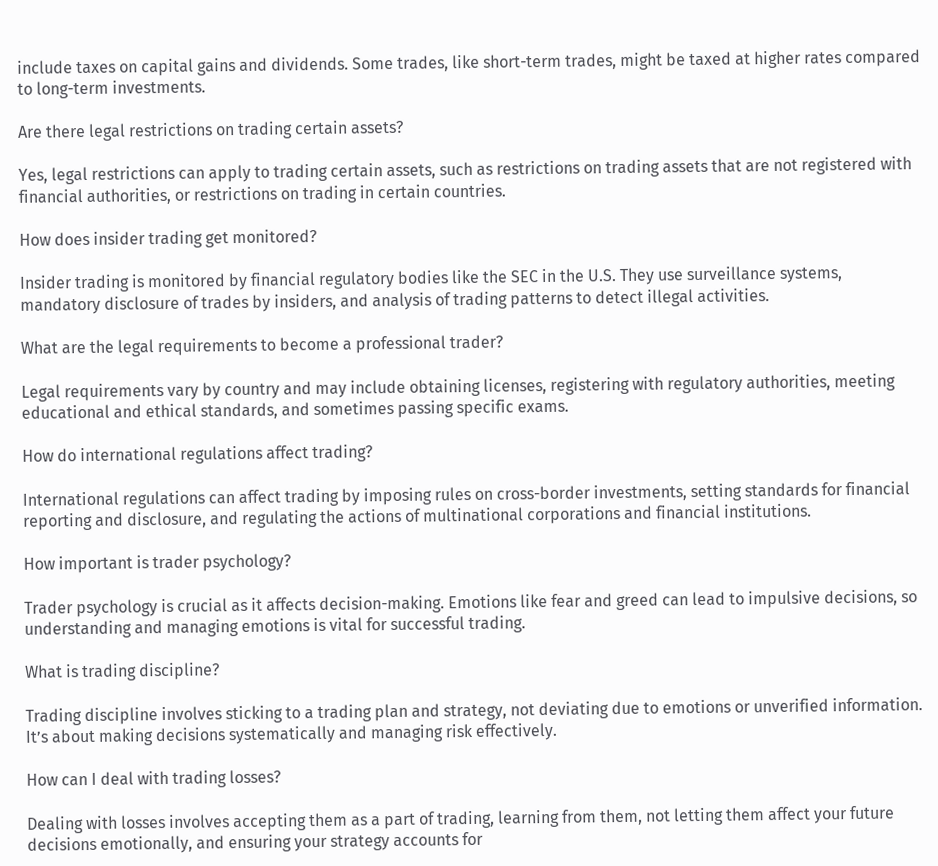include taxes on capital gains and dividends. Some trades, like short-term trades, might be taxed at higher rates compared to long-term investments.

Are there legal restrictions on trading certain assets?

Yes, legal restrictions can apply to trading certain assets, such as restrictions on trading assets that are not registered with financial authorities, or restrictions on trading in certain countries.

How does insider trading get monitored?

Insider trading is monitored by financial regulatory bodies like the SEC in the U.S. They use surveillance systems, mandatory disclosure of trades by insiders, and analysis of trading patterns to detect illegal activities.

What are the legal requirements to become a professional trader?

Legal requirements vary by country and may include obtaining licenses, registering with regulatory authorities, meeting educational and ethical standards, and sometimes passing specific exams.

How do international regulations affect trading?

International regulations can affect trading by imposing rules on cross-border investments, setting standards for financial reporting and disclosure, and regulating the actions of multinational corporations and financial institutions.

How important is trader psychology?

Trader psychology is crucial as it affects decision-making. Emotions like fear and greed can lead to impulsive decisions, so understanding and managing emotions is vital for successful trading.

What is trading discipline?

Trading discipline involves sticking to a trading plan and strategy, not deviating due to emotions or unverified information. It’s about making decisions systematically and managing risk effectively.

How can I deal with trading losses?

Dealing with losses involves accepting them as a part of trading, learning from them, not letting them affect your future decisions emotionally, and ensuring your strategy accounts for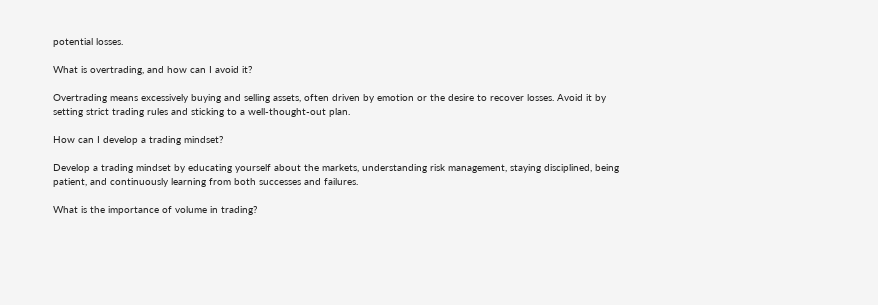potential losses.

What is overtrading, and how can I avoid it?

Overtrading means excessively buying and selling assets, often driven by emotion or the desire to recover losses. Avoid it by setting strict trading rules and sticking to a well-thought-out plan.

How can I develop a trading mindset?

Develop a trading mindset by educating yourself about the markets, understanding risk management, staying disciplined, being patient, and continuously learning from both successes and failures.

What is the importance of volume in trading?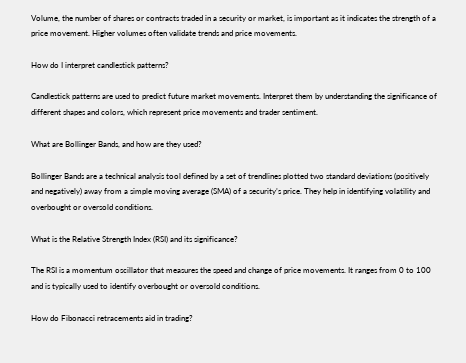Volume, the number of shares or contracts traded in a security or market, is important as it indicates the strength of a price movement. Higher volumes often validate trends and price movements.

How do I interpret candlestick patterns?

Candlestick patterns are used to predict future market movements. Interpret them by understanding the significance of different shapes and colors, which represent price movements and trader sentiment.

What are Bollinger Bands, and how are they used?

Bollinger Bands are a technical analysis tool defined by a set of trendlines plotted two standard deviations (positively and negatively) away from a simple moving average (SMA) of a security’s price. They help in identifying volatility and overbought or oversold conditions.

What is the Relative Strength Index (RSI) and its significance?

The RSI is a momentum oscillator that measures the speed and change of price movements. It ranges from 0 to 100 and is typically used to identify overbought or oversold conditions.

How do Fibonacci retracements aid in trading?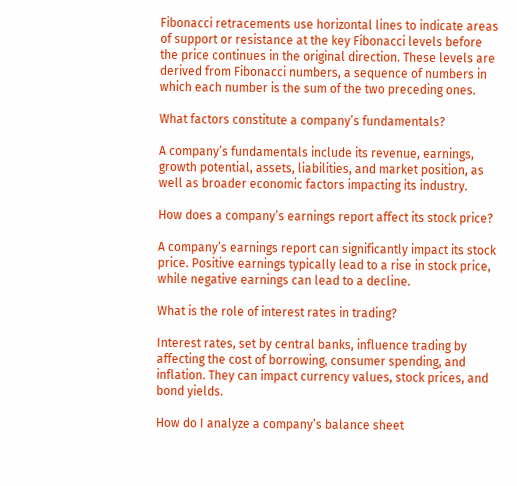Fibonacci retracements use horizontal lines to indicate areas of support or resistance at the key Fibonacci levels before the price continues in the original direction. These levels are derived from Fibonacci numbers, a sequence of numbers in which each number is the sum of the two preceding ones.

What factors constitute a company’s fundamentals?

A company’s fundamentals include its revenue, earnings, growth potential, assets, liabilities, and market position, as well as broader economic factors impacting its industry.

How does a company’s earnings report affect its stock price?

A company’s earnings report can significantly impact its stock price. Positive earnings typically lead to a rise in stock price, while negative earnings can lead to a decline.

What is the role of interest rates in trading?

Interest rates, set by central banks, influence trading by affecting the cost of borrowing, consumer spending, and inflation. They can impact currency values, stock prices, and bond yields.

How do I analyze a company’s balance sheet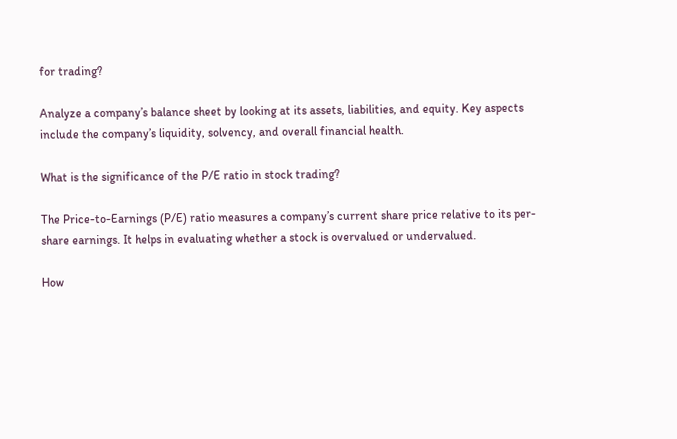for trading?

Analyze a company’s balance sheet by looking at its assets, liabilities, and equity. Key aspects include the company’s liquidity, solvency, and overall financial health.

What is the significance of the P/E ratio in stock trading?

The Price-to-Earnings (P/E) ratio measures a company’s current share price relative to its per-share earnings. It helps in evaluating whether a stock is overvalued or undervalued.

How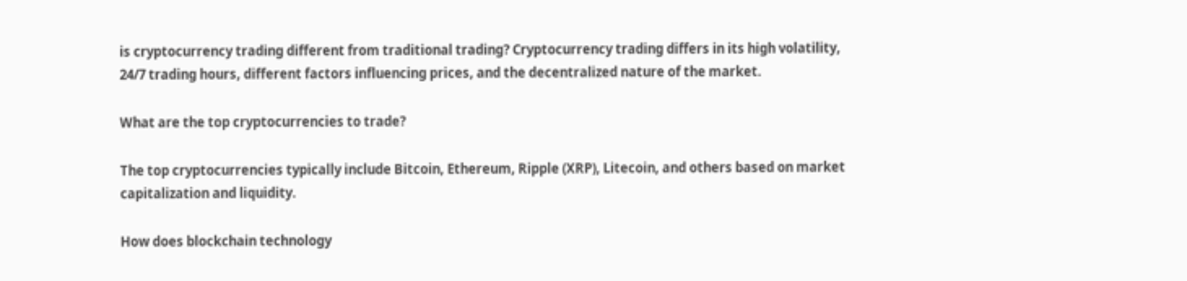is cryptocurrency trading different from traditional trading? Cryptocurrency trading differs in its high volatility, 24/7 trading hours, different factors influencing prices, and the decentralized nature of the market.

What are the top cryptocurrencies to trade?

The top cryptocurrencies typically include Bitcoin, Ethereum, Ripple (XRP), Litecoin, and others based on market capitalization and liquidity.

How does blockchain technology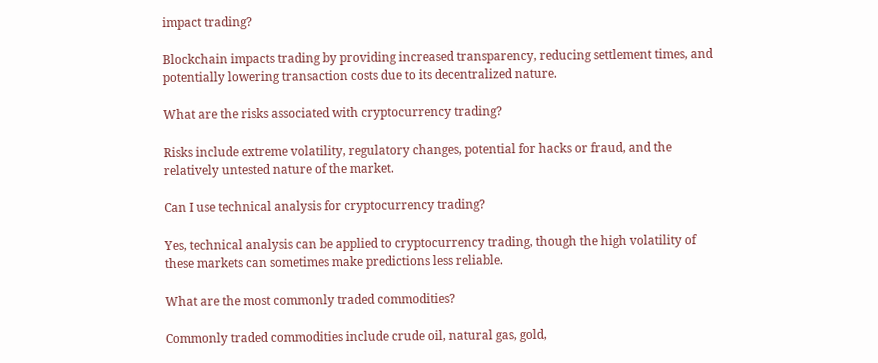impact trading?

Blockchain impacts trading by providing increased transparency, reducing settlement times, and potentially lowering transaction costs due to its decentralized nature.

What are the risks associated with cryptocurrency trading?

Risks include extreme volatility, regulatory changes, potential for hacks or fraud, and the relatively untested nature of the market.

Can I use technical analysis for cryptocurrency trading?

Yes, technical analysis can be applied to cryptocurrency trading, though the high volatility of these markets can sometimes make predictions less reliable.

What are the most commonly traded commodities?

Commonly traded commodities include crude oil, natural gas, gold,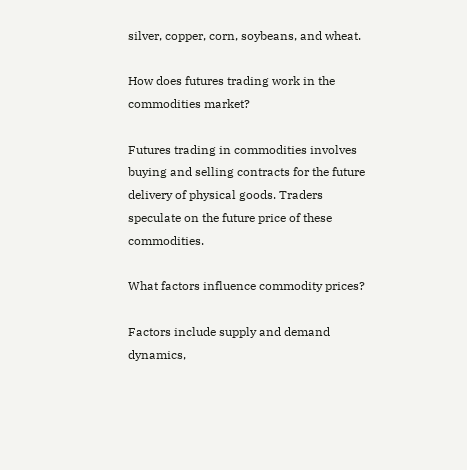silver, copper, corn, soybeans, and wheat.

How does futures trading work in the commodities market?

Futures trading in commodities involves buying and selling contracts for the future delivery of physical goods. Traders speculate on the future price of these commodities.

What factors influence commodity prices?

Factors include supply and demand dynamics,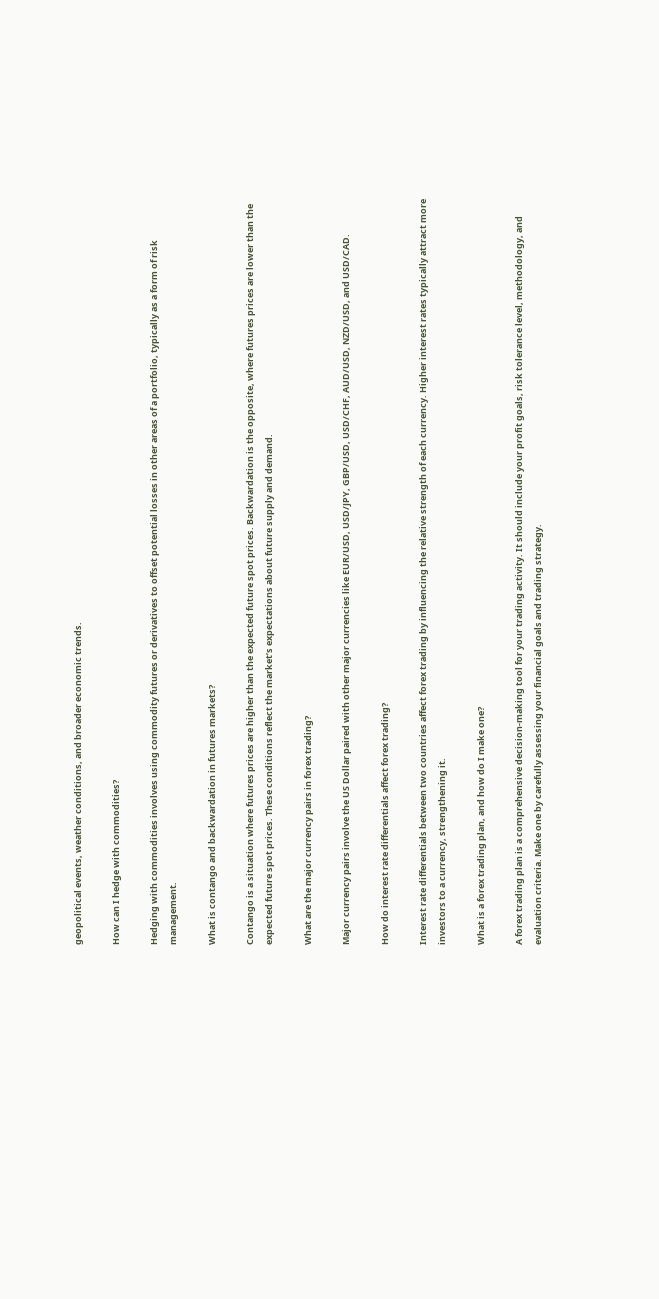geopolitical events, weather conditions, and broader economic trends.

How can I hedge with commodities?

Hedging with commodities involves using commodity futures or derivatives to offset potential losses in other areas of a portfolio, typically as a form of risk management.

What is contango and backwardation in futures markets?

Contango is a situation where futures prices are higher than the expected future spot prices. Backwardation is the opposite, where futures prices are lower than the expected future spot prices. These conditions reflect the market’s expectations about future supply and demand.

What are the major currency pairs in forex trading?

Major currency pairs involve the US Dollar paired with other major currencies like EUR/USD, USD/JPY, GBP/USD, USD/CHF, AUD/USD, NZD/USD, and USD/CAD.

How do interest rate differentials affect forex trading?

Interest rate differentials between two countries affect forex trading by influencing the relative strength of each currency. Higher interest rates typically attract more investors to a currency, strengthening it.

What is a forex trading plan, and how do I make one?

A forex trading plan is a comprehensive decision-making tool for your trading activity. It should include your profit goals, risk tolerance level, methodology, and evaluation criteria. Make one by carefully assessing your financial goals and trading strategy.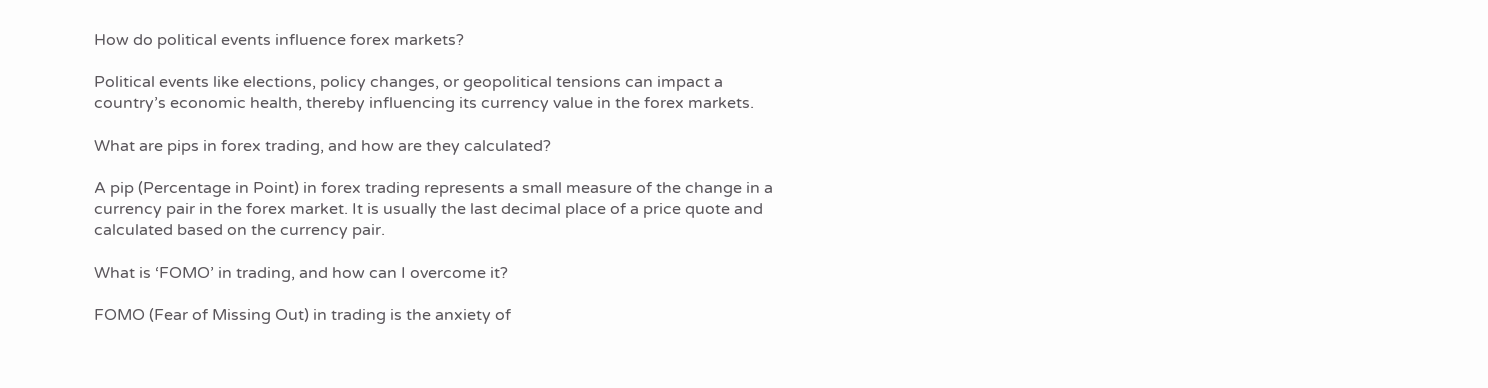How do political events influence forex markets?

Political events like elections, policy changes, or geopolitical tensions can impact a country’s economic health, thereby influencing its currency value in the forex markets.

What are pips in forex trading, and how are they calculated?

A pip (Percentage in Point) in forex trading represents a small measure of the change in a currency pair in the forex market. It is usually the last decimal place of a price quote and calculated based on the currency pair.

What is ‘FOMO’ in trading, and how can I overcome it?

FOMO (Fear of Missing Out) in trading is the anxiety of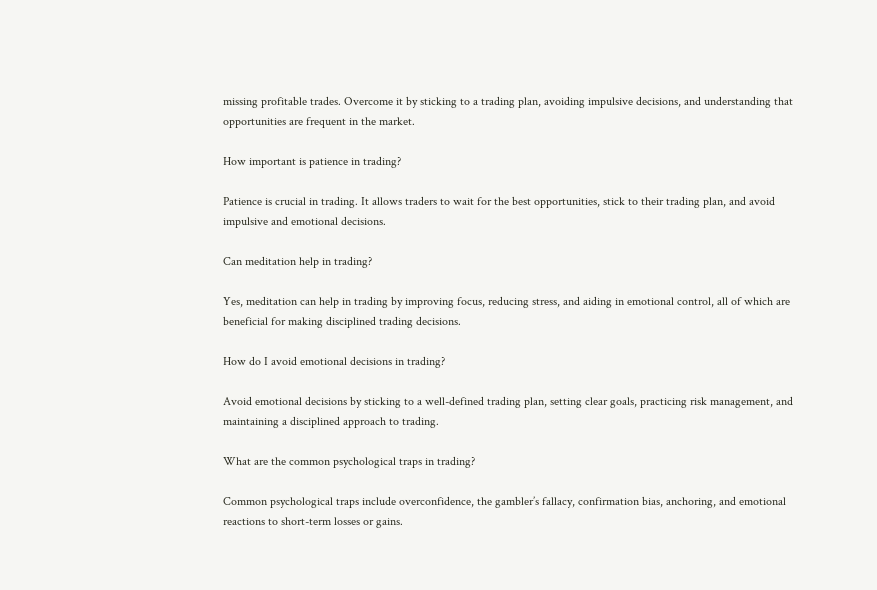missing profitable trades. Overcome it by sticking to a trading plan, avoiding impulsive decisions, and understanding that opportunities are frequent in the market.

How important is patience in trading?

Patience is crucial in trading. It allows traders to wait for the best opportunities, stick to their trading plan, and avoid impulsive and emotional decisions.

Can meditation help in trading?

Yes, meditation can help in trading by improving focus, reducing stress, and aiding in emotional control, all of which are beneficial for making disciplined trading decisions.

How do I avoid emotional decisions in trading?

Avoid emotional decisions by sticking to a well-defined trading plan, setting clear goals, practicing risk management, and maintaining a disciplined approach to trading.

What are the common psychological traps in trading?

Common psychological traps include overconfidence, the gambler’s fallacy, confirmation bias, anchoring, and emotional reactions to short-term losses or gains.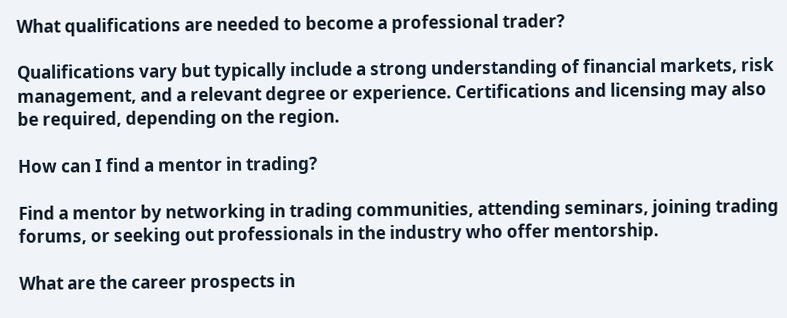What qualifications are needed to become a professional trader?

Qualifications vary but typically include a strong understanding of financial markets, risk management, and a relevant degree or experience. Certifications and licensing may also be required, depending on the region.

How can I find a mentor in trading?

Find a mentor by networking in trading communities, attending seminars, joining trading forums, or seeking out professionals in the industry who offer mentorship.

What are the career prospects in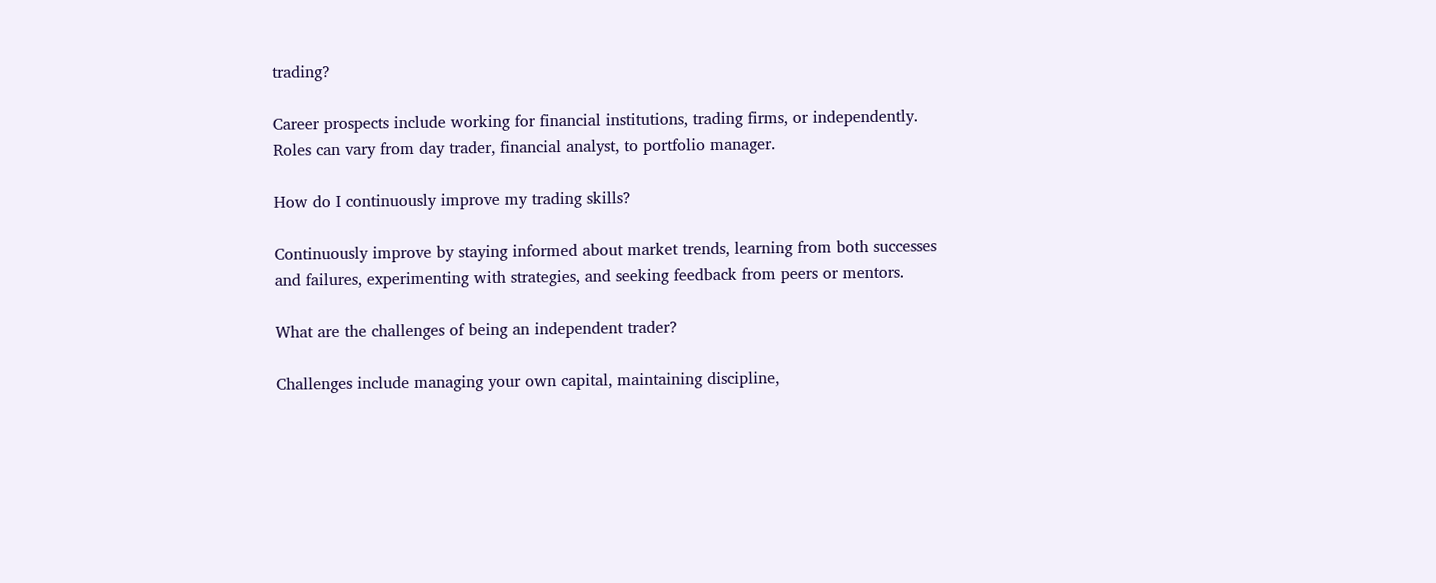trading?

Career prospects include working for financial institutions, trading firms, or independently. Roles can vary from day trader, financial analyst, to portfolio manager.

How do I continuously improve my trading skills?

Continuously improve by staying informed about market trends, learning from both successes and failures, experimenting with strategies, and seeking feedback from peers or mentors.

What are the challenges of being an independent trader?

Challenges include managing your own capital, maintaining discipline,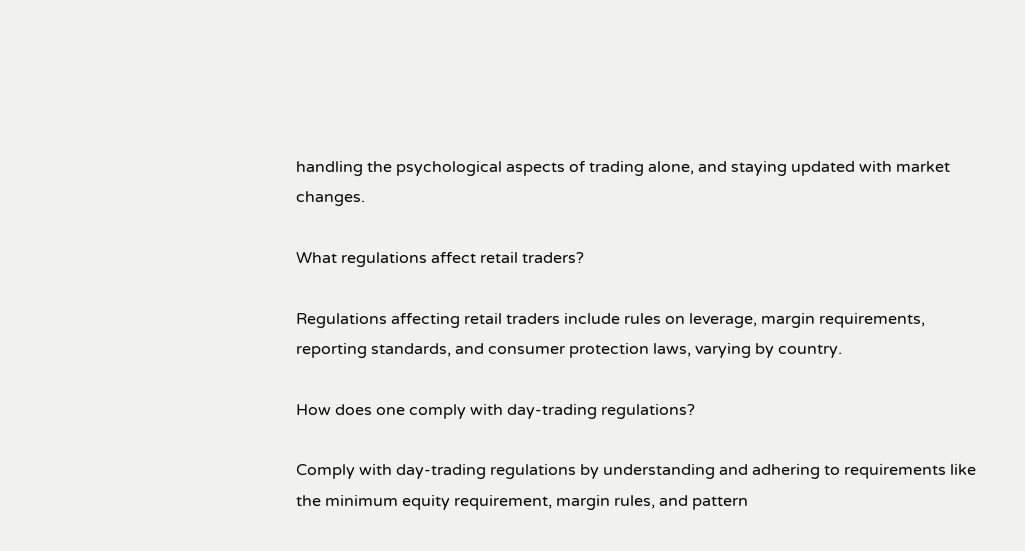handling the psychological aspects of trading alone, and staying updated with market changes.

What regulations affect retail traders?

Regulations affecting retail traders include rules on leverage, margin requirements, reporting standards, and consumer protection laws, varying by country.

How does one comply with day-trading regulations?

Comply with day-trading regulations by understanding and adhering to requirements like the minimum equity requirement, margin rules, and pattern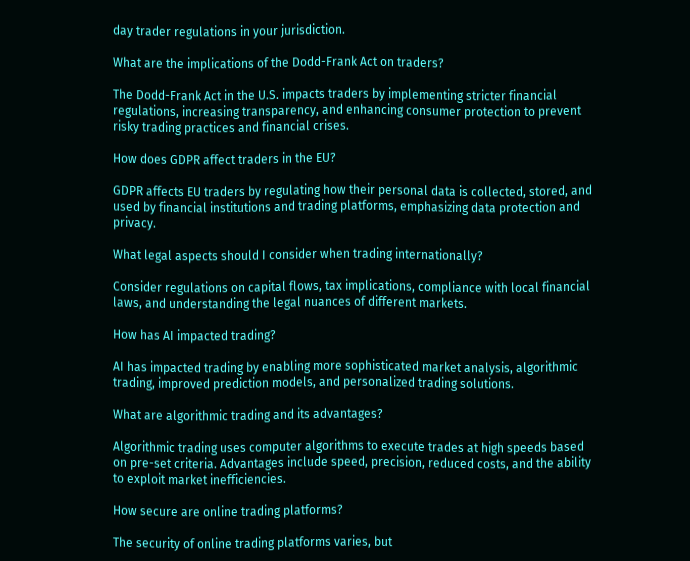day trader regulations in your jurisdiction.

What are the implications of the Dodd-Frank Act on traders?

The Dodd-Frank Act in the U.S. impacts traders by implementing stricter financial regulations, increasing transparency, and enhancing consumer protection to prevent risky trading practices and financial crises.

How does GDPR affect traders in the EU?

GDPR affects EU traders by regulating how their personal data is collected, stored, and used by financial institutions and trading platforms, emphasizing data protection and privacy.

What legal aspects should I consider when trading internationally?

Consider regulations on capital flows, tax implications, compliance with local financial laws, and understanding the legal nuances of different markets.

How has AI impacted trading?

AI has impacted trading by enabling more sophisticated market analysis, algorithmic trading, improved prediction models, and personalized trading solutions.

What are algorithmic trading and its advantages?

Algorithmic trading uses computer algorithms to execute trades at high speeds based on pre-set criteria. Advantages include speed, precision, reduced costs, and the ability to exploit market inefficiencies.

How secure are online trading platforms?

The security of online trading platforms varies, but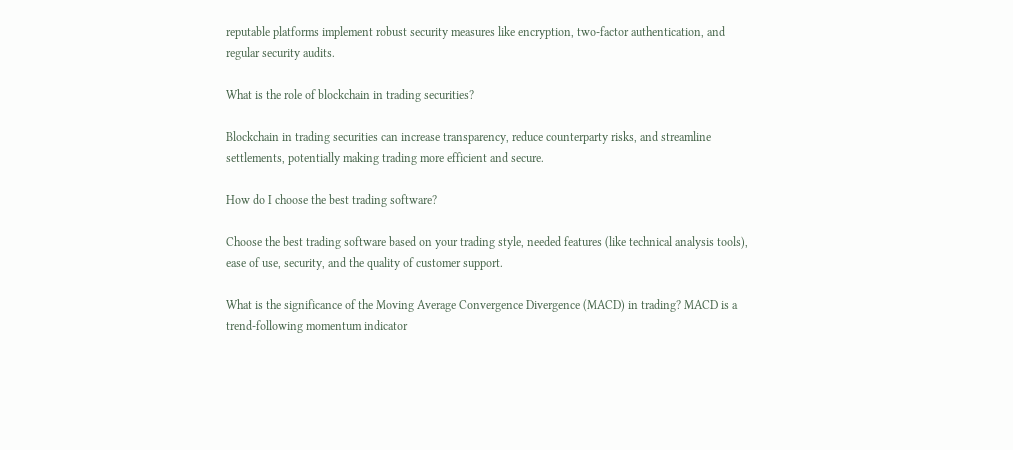reputable platforms implement robust security measures like encryption, two-factor authentication, and regular security audits.

What is the role of blockchain in trading securities?

Blockchain in trading securities can increase transparency, reduce counterparty risks, and streamline settlements, potentially making trading more efficient and secure.

How do I choose the best trading software?

Choose the best trading software based on your trading style, needed features (like technical analysis tools), ease of use, security, and the quality of customer support.

What is the significance of the Moving Average Convergence Divergence (MACD) in trading? MACD is a trend-following momentum indicator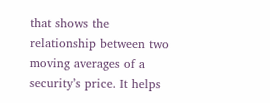that shows the relationship between two moving averages of a security’s price. It helps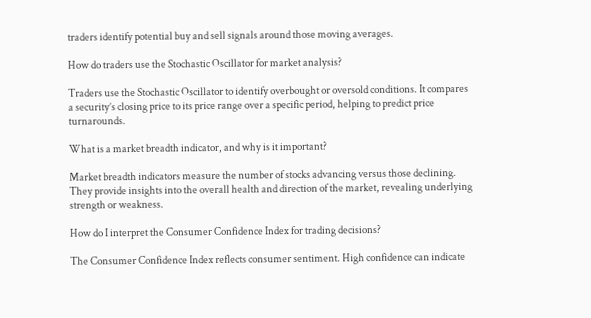traders identify potential buy and sell signals around those moving averages.

How do traders use the Stochastic Oscillator for market analysis?

Traders use the Stochastic Oscillator to identify overbought or oversold conditions. It compares a security’s closing price to its price range over a specific period, helping to predict price turnarounds.

What is a market breadth indicator, and why is it important?

Market breadth indicators measure the number of stocks advancing versus those declining. They provide insights into the overall health and direction of the market, revealing underlying strength or weakness.

How do I interpret the Consumer Confidence Index for trading decisions?

The Consumer Confidence Index reflects consumer sentiment. High confidence can indicate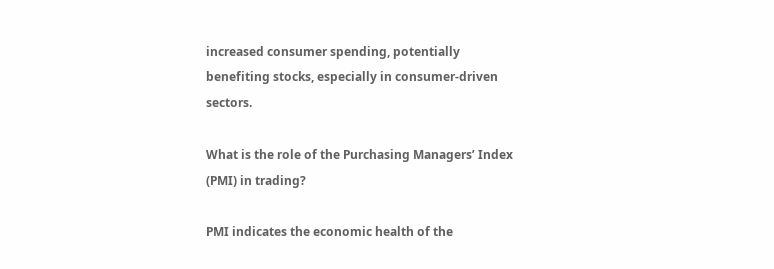increased consumer spending, potentially benefiting stocks, especially in consumer-driven sectors.

What is the role of the Purchasing Managers’ Index (PMI) in trading?

PMI indicates the economic health of the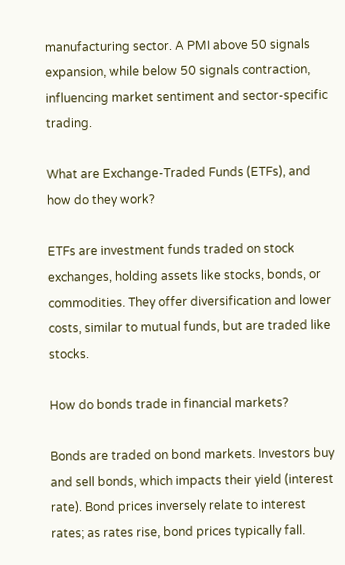manufacturing sector. A PMI above 50 signals expansion, while below 50 signals contraction, influencing market sentiment and sector-specific trading.

What are Exchange-Traded Funds (ETFs), and how do they work?

ETFs are investment funds traded on stock exchanges, holding assets like stocks, bonds, or commodities. They offer diversification and lower costs, similar to mutual funds, but are traded like stocks.

How do bonds trade in financial markets?

Bonds are traded on bond markets. Investors buy and sell bonds, which impacts their yield (interest rate). Bond prices inversely relate to interest rates; as rates rise, bond prices typically fall.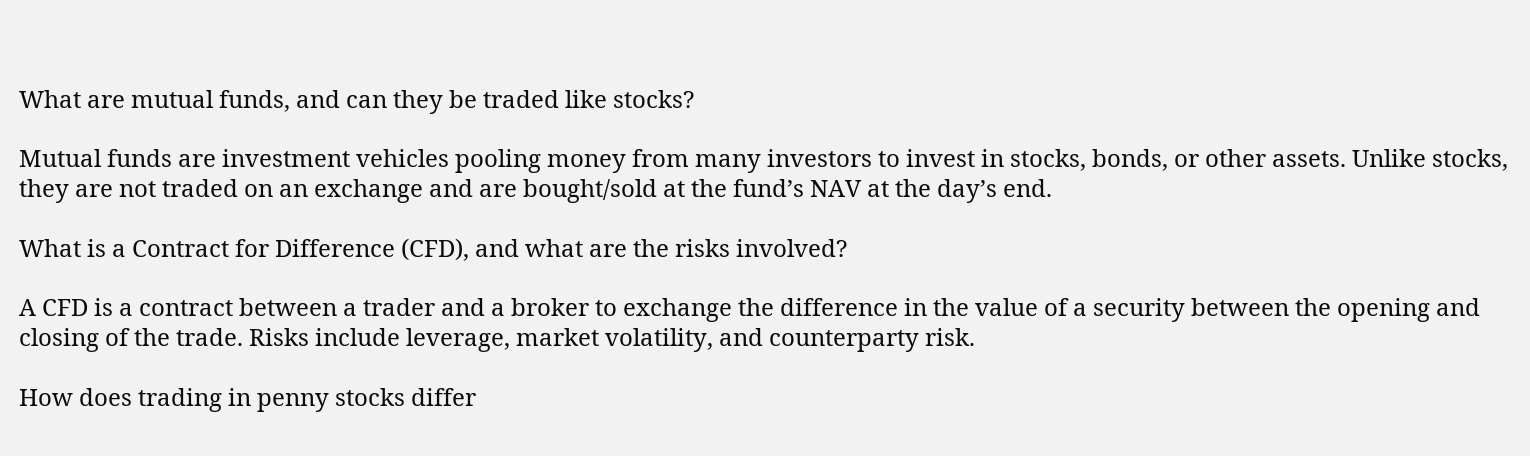What are mutual funds, and can they be traded like stocks?

Mutual funds are investment vehicles pooling money from many investors to invest in stocks, bonds, or other assets. Unlike stocks, they are not traded on an exchange and are bought/sold at the fund’s NAV at the day’s end.

What is a Contract for Difference (CFD), and what are the risks involved?

A CFD is a contract between a trader and a broker to exchange the difference in the value of a security between the opening and closing of the trade. Risks include leverage, market volatility, and counterparty risk.

How does trading in penny stocks differ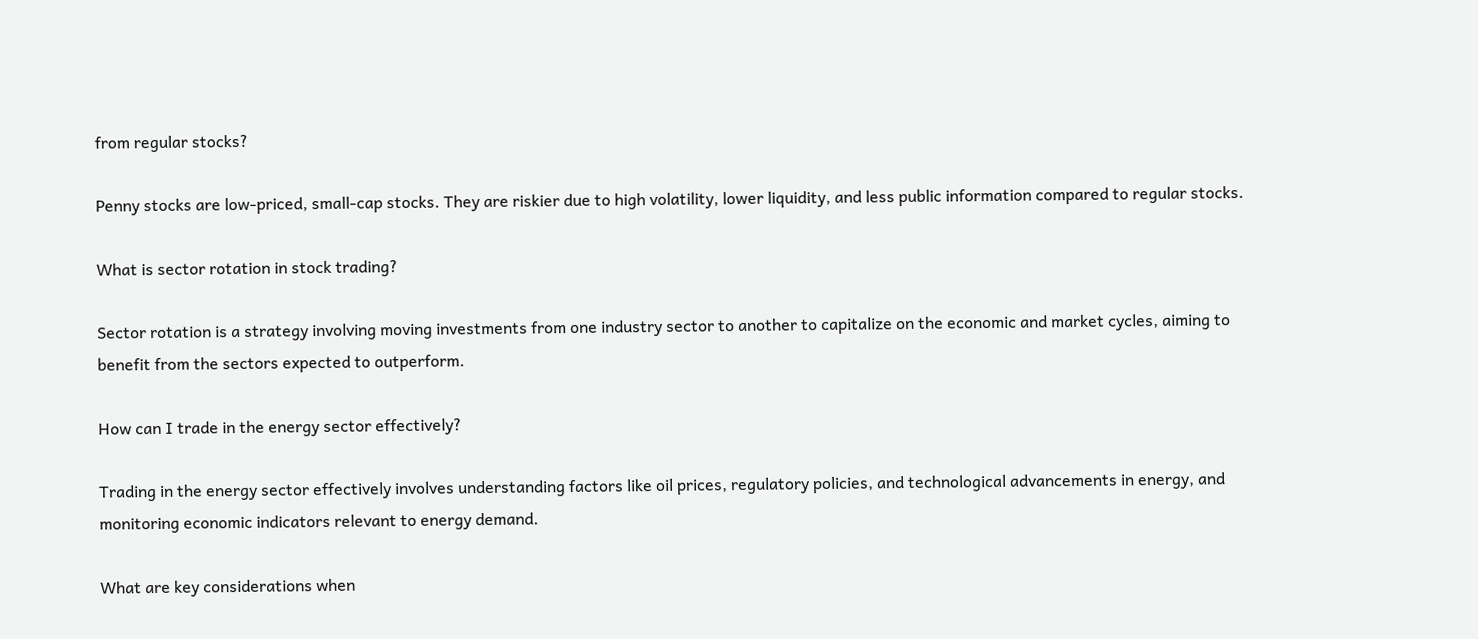from regular stocks?

Penny stocks are low-priced, small-cap stocks. They are riskier due to high volatility, lower liquidity, and less public information compared to regular stocks.

What is sector rotation in stock trading?

Sector rotation is a strategy involving moving investments from one industry sector to another to capitalize on the economic and market cycles, aiming to benefit from the sectors expected to outperform.

How can I trade in the energy sector effectively?

Trading in the energy sector effectively involves understanding factors like oil prices, regulatory policies, and technological advancements in energy, and monitoring economic indicators relevant to energy demand.

What are key considerations when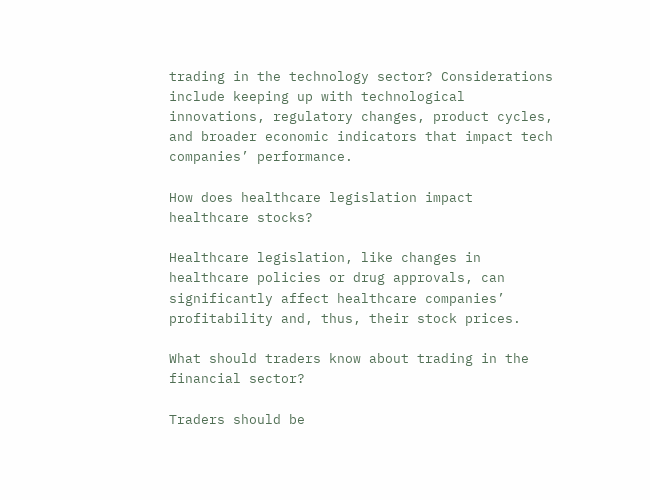trading in the technology sector? Considerations include keeping up with technological innovations, regulatory changes, product cycles, and broader economic indicators that impact tech companies’ performance.

How does healthcare legislation impact healthcare stocks?

Healthcare legislation, like changes in healthcare policies or drug approvals, can significantly affect healthcare companies’ profitability and, thus, their stock prices.

What should traders know about trading in the financial sector?

Traders should be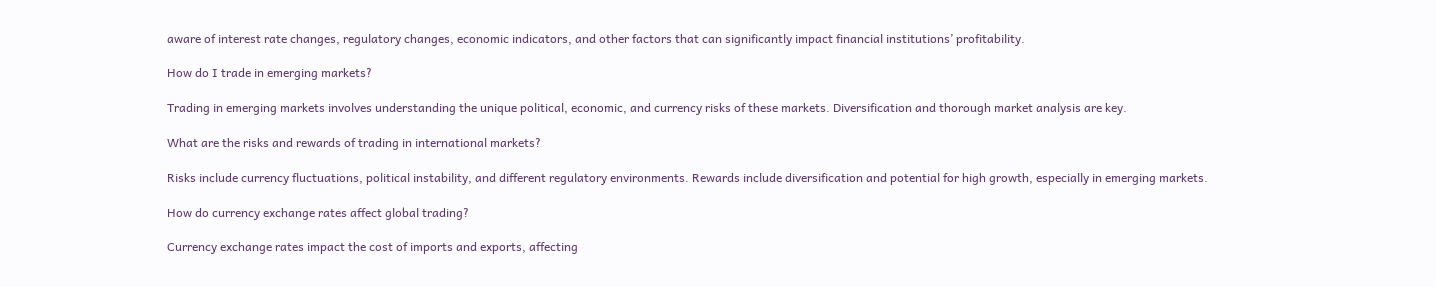aware of interest rate changes, regulatory changes, economic indicators, and other factors that can significantly impact financial institutions’ profitability.

How do I trade in emerging markets?

Trading in emerging markets involves understanding the unique political, economic, and currency risks of these markets. Diversification and thorough market analysis are key.

What are the risks and rewards of trading in international markets?

Risks include currency fluctuations, political instability, and different regulatory environments. Rewards include diversification and potential for high growth, especially in emerging markets.

How do currency exchange rates affect global trading?

Currency exchange rates impact the cost of imports and exports, affecting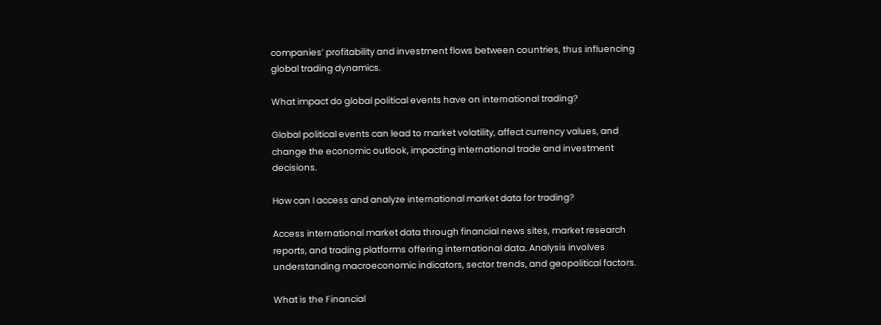companies’ profitability and investment flows between countries, thus influencing global trading dynamics.

What impact do global political events have on international trading?

Global political events can lead to market volatility, affect currency values, and change the economic outlook, impacting international trade and investment decisions.

How can I access and analyze international market data for trading?

Access international market data through financial news sites, market research reports, and trading platforms offering international data. Analysis involves understanding macroeconomic indicators, sector trends, and geopolitical factors.

What is the Financial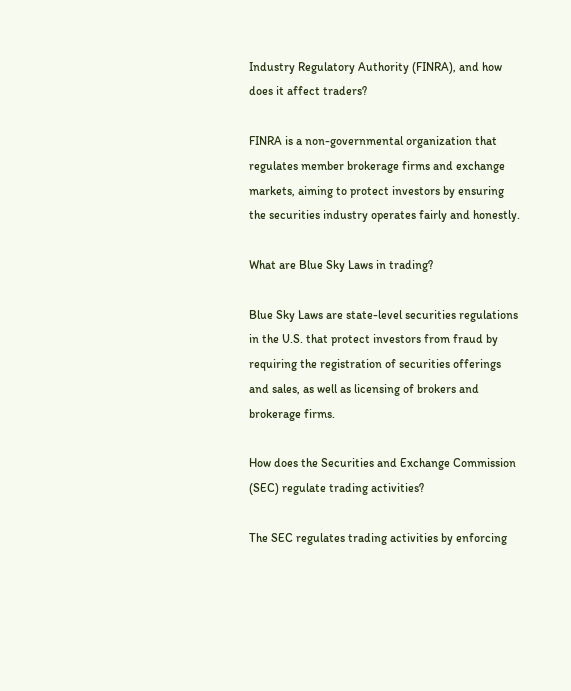Industry Regulatory Authority (FINRA), and how does it affect traders?

FINRA is a non-governmental organization that regulates member brokerage firms and exchange markets, aiming to protect investors by ensuring the securities industry operates fairly and honestly.

What are Blue Sky Laws in trading?

Blue Sky Laws are state-level securities regulations in the U.S. that protect investors from fraud by requiring the registration of securities offerings and sales, as well as licensing of brokers and brokerage firms.

How does the Securities and Exchange Commission (SEC) regulate trading activities?

The SEC regulates trading activities by enforcing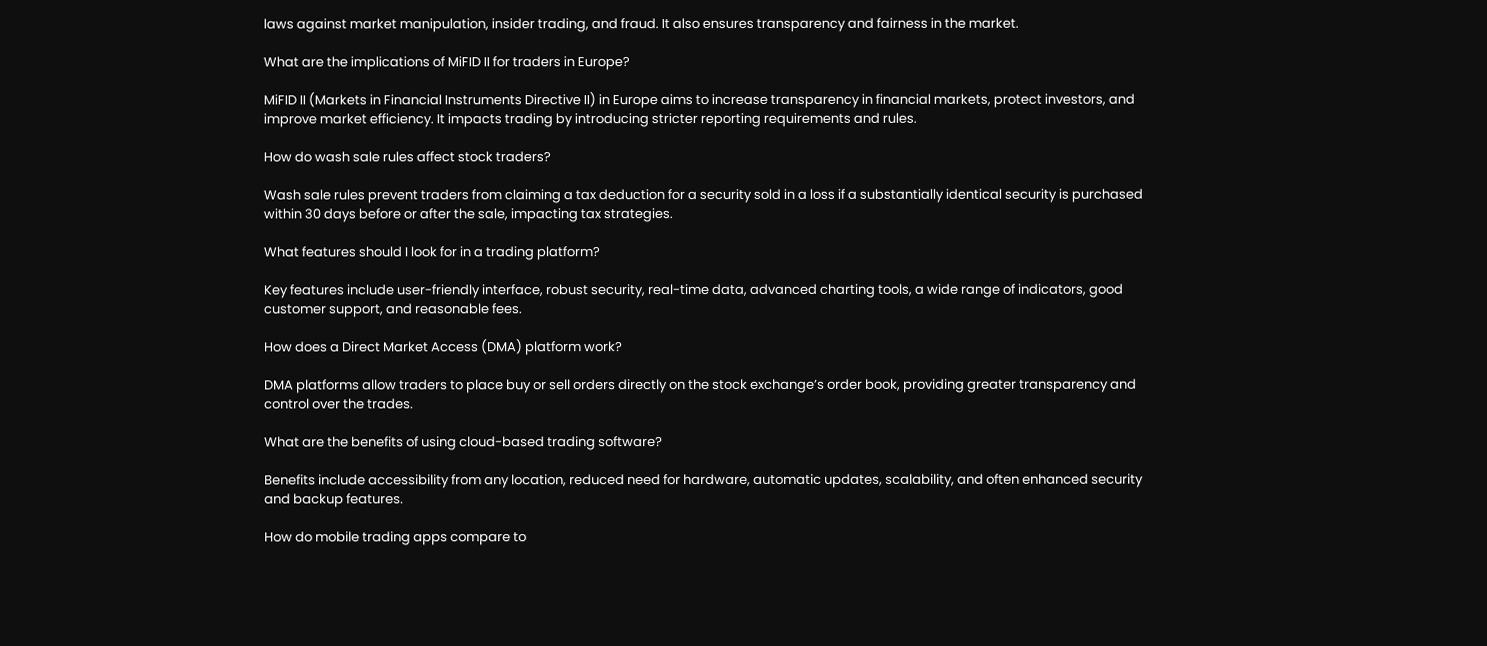laws against market manipulation, insider trading, and fraud. It also ensures transparency and fairness in the market.

What are the implications of MiFID II for traders in Europe?

MiFID II (Markets in Financial Instruments Directive II) in Europe aims to increase transparency in financial markets, protect investors, and improve market efficiency. It impacts trading by introducing stricter reporting requirements and rules.

How do wash sale rules affect stock traders?

Wash sale rules prevent traders from claiming a tax deduction for a security sold in a loss if a substantially identical security is purchased within 30 days before or after the sale, impacting tax strategies.

What features should I look for in a trading platform?

Key features include user-friendly interface, robust security, real-time data, advanced charting tools, a wide range of indicators, good customer support, and reasonable fees.

How does a Direct Market Access (DMA) platform work?

DMA platforms allow traders to place buy or sell orders directly on the stock exchange’s order book, providing greater transparency and control over the trades.

What are the benefits of using cloud-based trading software?

Benefits include accessibility from any location, reduced need for hardware, automatic updates, scalability, and often enhanced security and backup features.

How do mobile trading apps compare to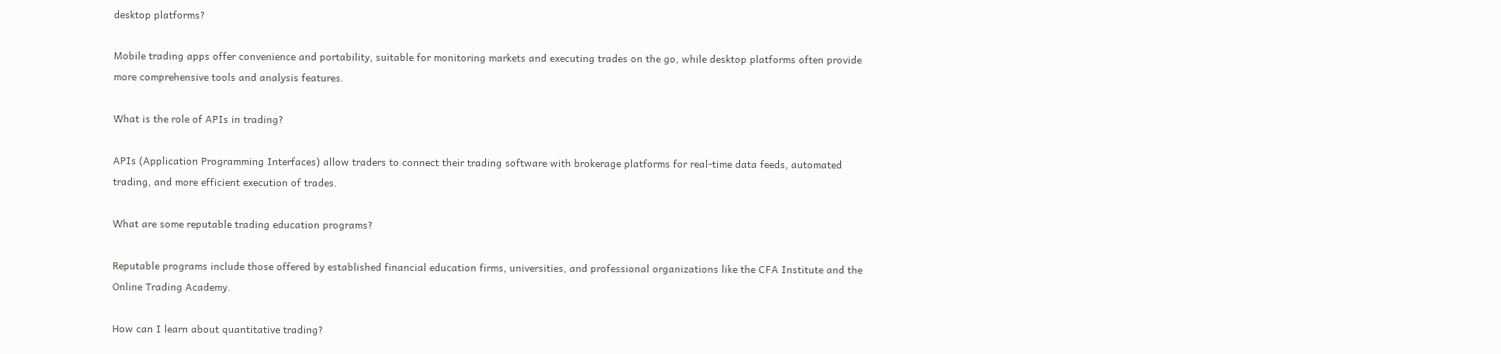desktop platforms?

Mobile trading apps offer convenience and portability, suitable for monitoring markets and executing trades on the go, while desktop platforms often provide more comprehensive tools and analysis features.

What is the role of APIs in trading?

APIs (Application Programming Interfaces) allow traders to connect their trading software with brokerage platforms for real-time data feeds, automated trading, and more efficient execution of trades.

What are some reputable trading education programs?

Reputable programs include those offered by established financial education firms, universities, and professional organizations like the CFA Institute and the Online Trading Academy.

How can I learn about quantitative trading?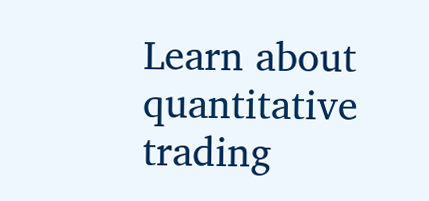Learn about quantitative trading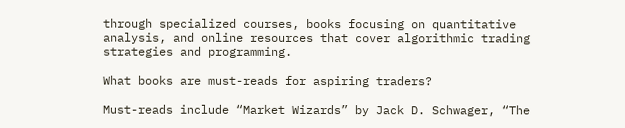through specialized courses, books focusing on quantitative analysis, and online resources that cover algorithmic trading strategies and programming.

What books are must-reads for aspiring traders?

Must-reads include “Market Wizards” by Jack D. Schwager, “The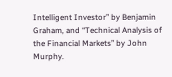Intelligent Investor” by Benjamin Graham, and “Technical Analysis of the Financial Markets” by John Murphy.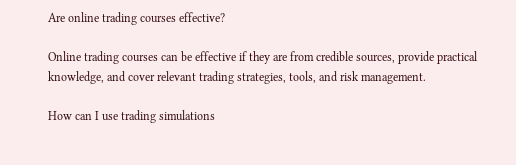Are online trading courses effective?

Online trading courses can be effective if they are from credible sources, provide practical knowledge, and cover relevant trading strategies, tools, and risk management.

How can I use trading simulations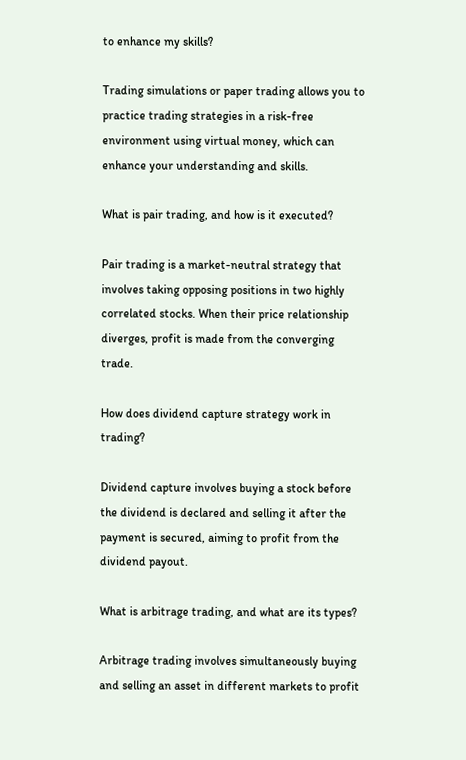to enhance my skills?

Trading simulations or paper trading allows you to practice trading strategies in a risk-free environment using virtual money, which can enhance your understanding and skills.

What is pair trading, and how is it executed?

Pair trading is a market-neutral strategy that involves taking opposing positions in two highly correlated stocks. When their price relationship diverges, profit is made from the converging trade.

How does dividend capture strategy work in trading?

Dividend capture involves buying a stock before the dividend is declared and selling it after the payment is secured, aiming to profit from the dividend payout.

What is arbitrage trading, and what are its types?

Arbitrage trading involves simultaneously buying and selling an asset in different markets to profit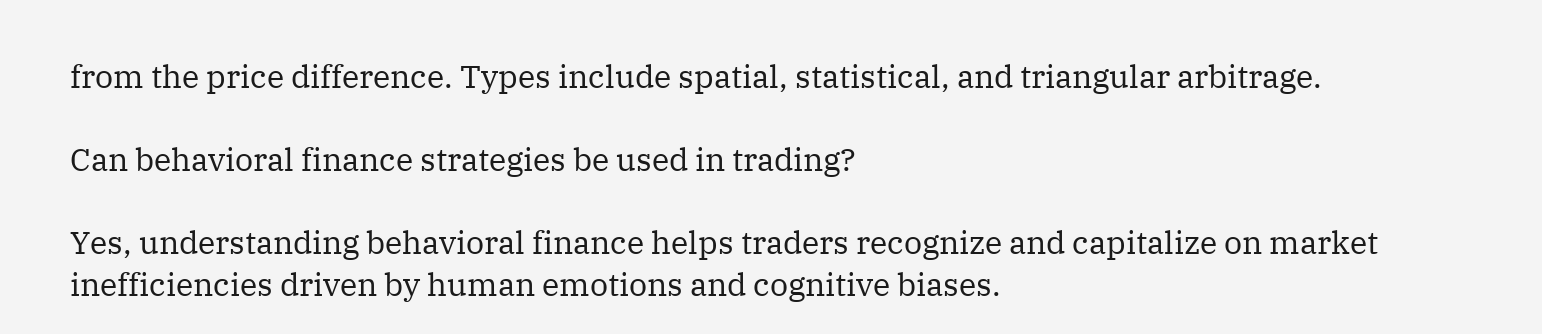from the price difference. Types include spatial, statistical, and triangular arbitrage.

Can behavioral finance strategies be used in trading?

Yes, understanding behavioral finance helps traders recognize and capitalize on market inefficiencies driven by human emotions and cognitive biases.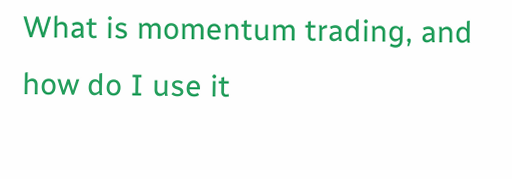What is momentum trading, and how do I use it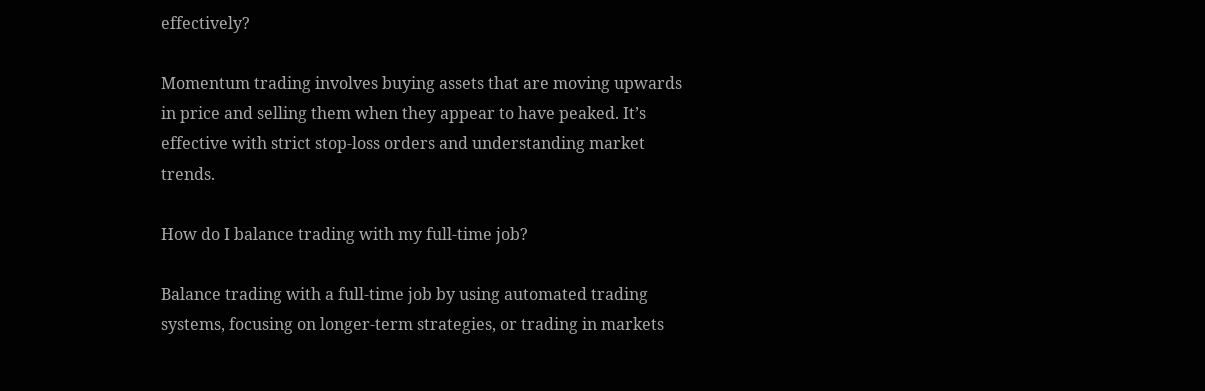effectively?

Momentum trading involves buying assets that are moving upwards in price and selling them when they appear to have peaked. It’s effective with strict stop-loss orders and understanding market trends.

How do I balance trading with my full-time job?

Balance trading with a full-time job by using automated trading systems, focusing on longer-term strategies, or trading in markets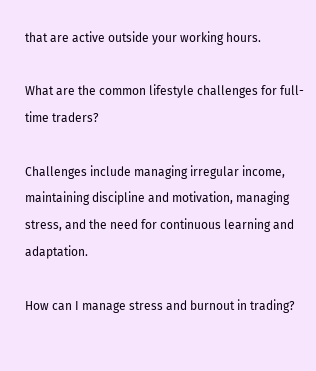that are active outside your working hours.

What are the common lifestyle challenges for full-time traders?

Challenges include managing irregular income, maintaining discipline and motivation, managing stress, and the need for continuous learning and adaptation.

How can I manage stress and burnout in trading?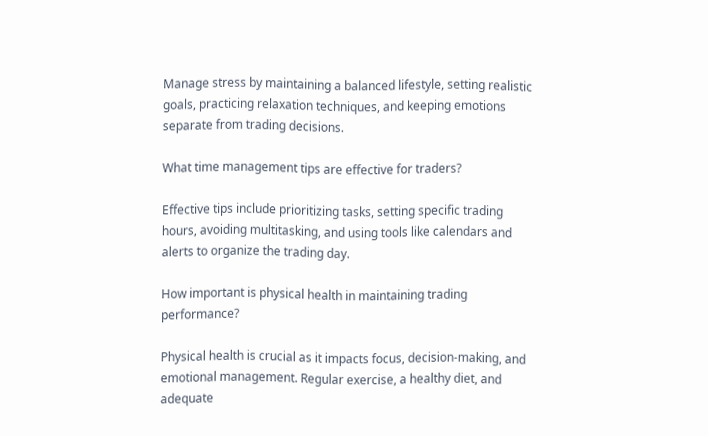Manage stress by maintaining a balanced lifestyle, setting realistic goals, practicing relaxation techniques, and keeping emotions separate from trading decisions.

What time management tips are effective for traders?

Effective tips include prioritizing tasks, setting specific trading hours, avoiding multitasking, and using tools like calendars and alerts to organize the trading day.

How important is physical health in maintaining trading performance?

Physical health is crucial as it impacts focus, decision-making, and emotional management. Regular exercise, a healthy diet, and adequate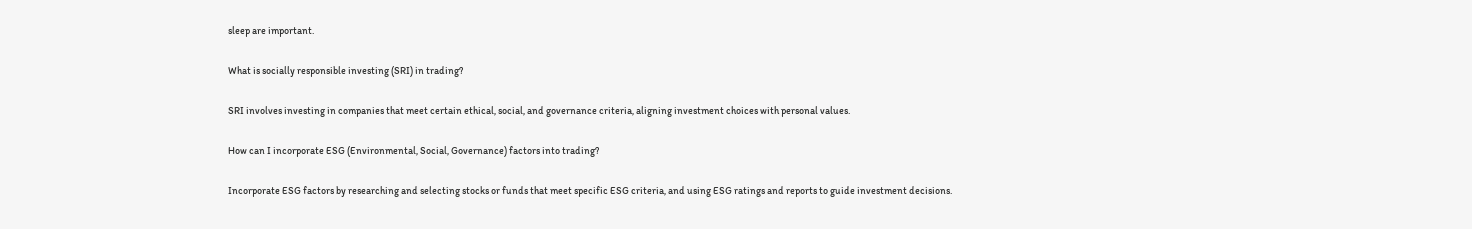sleep are important.

What is socially responsible investing (SRI) in trading?

SRI involves investing in companies that meet certain ethical, social, and governance criteria, aligning investment choices with personal values.

How can I incorporate ESG (Environmental, Social, Governance) factors into trading?

Incorporate ESG factors by researching and selecting stocks or funds that meet specific ESG criteria, and using ESG ratings and reports to guide investment decisions.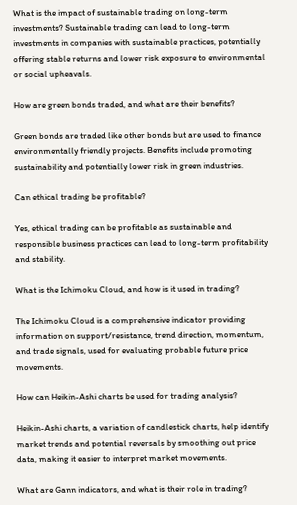What is the impact of sustainable trading on long-term investments? Sustainable trading can lead to long-term investments in companies with sustainable practices, potentially offering stable returns and lower risk exposure to environmental or social upheavals.

How are green bonds traded, and what are their benefits?

Green bonds are traded like other bonds but are used to finance environmentally friendly projects. Benefits include promoting sustainability and potentially lower risk in green industries.

Can ethical trading be profitable?

Yes, ethical trading can be profitable as sustainable and responsible business practices can lead to long-term profitability and stability.

What is the Ichimoku Cloud, and how is it used in trading?

The Ichimoku Cloud is a comprehensive indicator providing information on support/resistance, trend direction, momentum, and trade signals, used for evaluating probable future price movements.

How can Heikin-Ashi charts be used for trading analysis?

Heikin-Ashi charts, a variation of candlestick charts, help identify market trends and potential reversals by smoothing out price data, making it easier to interpret market movements.

What are Gann indicators, and what is their role in trading?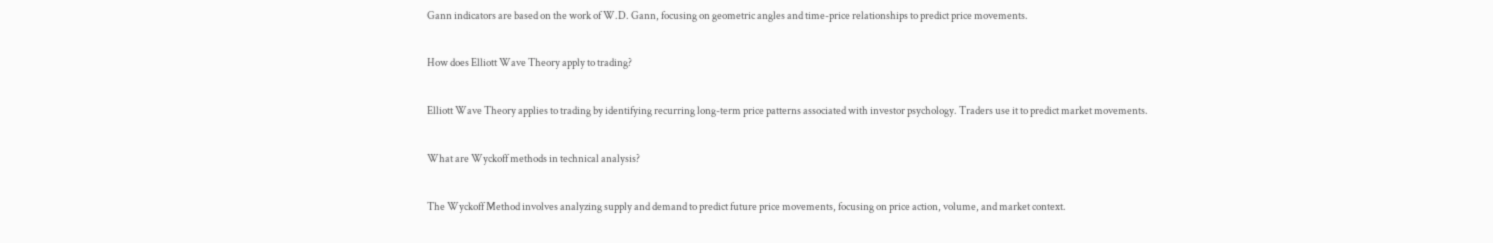Gann indicators are based on the work of W.D. Gann, focusing on geometric angles and time-price relationships to predict price movements.

How does Elliott Wave Theory apply to trading?

Elliott Wave Theory applies to trading by identifying recurring long-term price patterns associated with investor psychology. Traders use it to predict market movements.

What are Wyckoff methods in technical analysis?

The Wyckoff Method involves analyzing supply and demand to predict future price movements, focusing on price action, volume, and market context.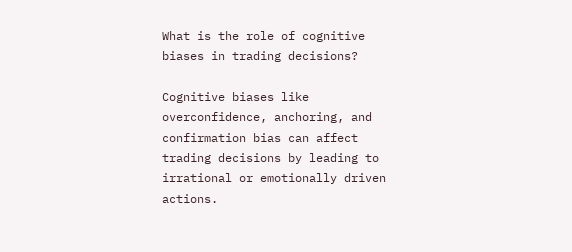What is the role of cognitive biases in trading decisions?

Cognitive biases like overconfidence, anchoring, and confirmation bias can affect trading decisions by leading to irrational or emotionally driven actions.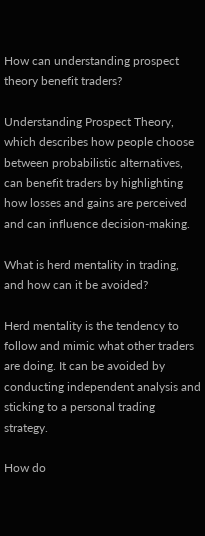How can understanding prospect theory benefit traders?

Understanding Prospect Theory, which describes how people choose between probabilistic alternatives, can benefit traders by highlighting how losses and gains are perceived and can influence decision-making.

What is herd mentality in trading, and how can it be avoided?

Herd mentality is the tendency to follow and mimic what other traders are doing. It can be avoided by conducting independent analysis and sticking to a personal trading strategy.

How do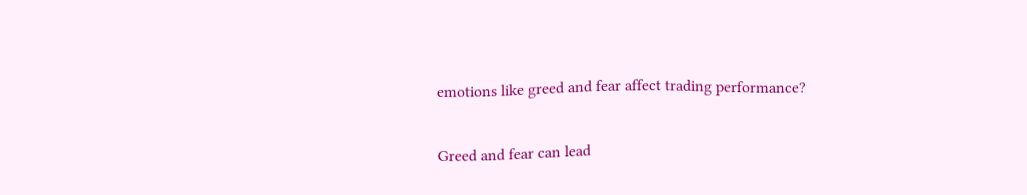emotions like greed and fear affect trading performance?

Greed and fear can lead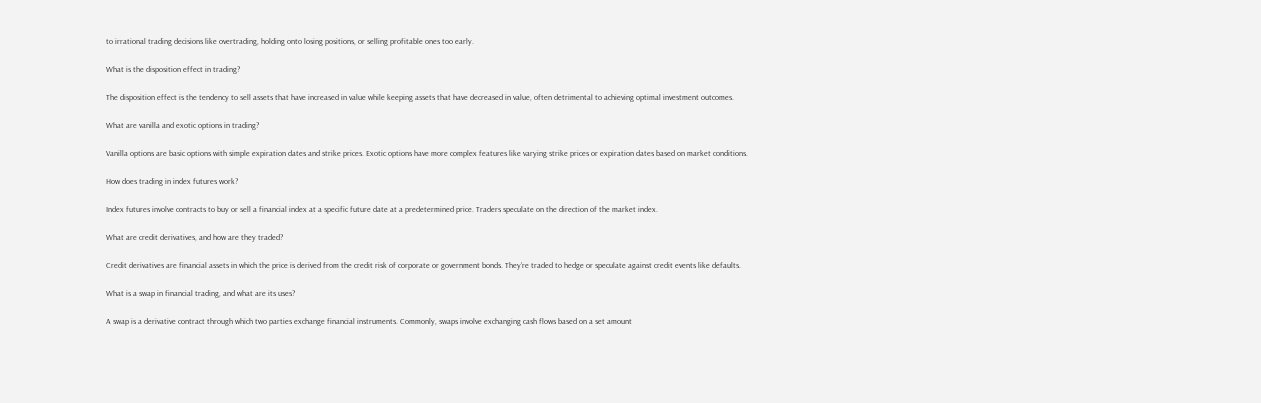to irrational trading decisions like overtrading, holding onto losing positions, or selling profitable ones too early.

What is the disposition effect in trading?

The disposition effect is the tendency to sell assets that have increased in value while keeping assets that have decreased in value, often detrimental to achieving optimal investment outcomes.

What are vanilla and exotic options in trading?

Vanilla options are basic options with simple expiration dates and strike prices. Exotic options have more complex features like varying strike prices or expiration dates based on market conditions.

How does trading in index futures work?

Index futures involve contracts to buy or sell a financial index at a specific future date at a predetermined price. Traders speculate on the direction of the market index.

What are credit derivatives, and how are they traded?

Credit derivatives are financial assets in which the price is derived from the credit risk of corporate or government bonds. They’re traded to hedge or speculate against credit events like defaults.

What is a swap in financial trading, and what are its uses?

A swap is a derivative contract through which two parties exchange financial instruments. Commonly, swaps involve exchanging cash flows based on a set amount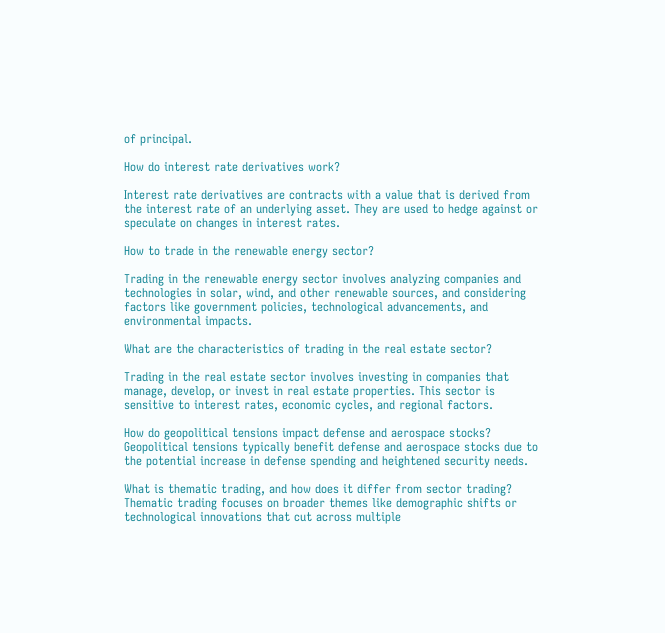of principal.

How do interest rate derivatives work?

Interest rate derivatives are contracts with a value that is derived from the interest rate of an underlying asset. They are used to hedge against or speculate on changes in interest rates.

How to trade in the renewable energy sector?

Trading in the renewable energy sector involves analyzing companies and technologies in solar, wind, and other renewable sources, and considering factors like government policies, technological advancements, and environmental impacts.

What are the characteristics of trading in the real estate sector?

Trading in the real estate sector involves investing in companies that manage, develop, or invest in real estate properties. This sector is sensitive to interest rates, economic cycles, and regional factors.

How do geopolitical tensions impact defense and aerospace stocks? Geopolitical tensions typically benefit defense and aerospace stocks due to the potential increase in defense spending and heightened security needs.

What is thematic trading, and how does it differ from sector trading? Thematic trading focuses on broader themes like demographic shifts or technological innovations that cut across multiple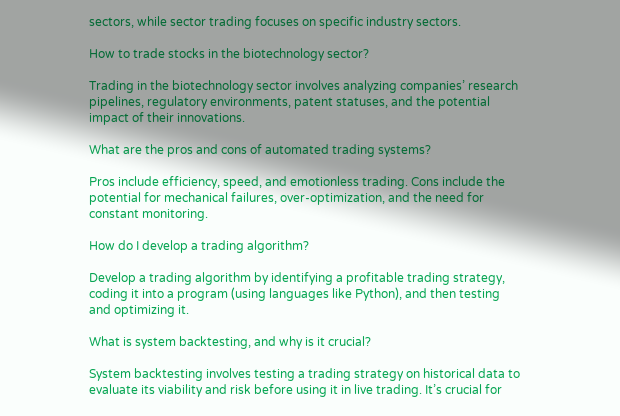sectors, while sector trading focuses on specific industry sectors.

How to trade stocks in the biotechnology sector?

Trading in the biotechnology sector involves analyzing companies’ research pipelines, regulatory environments, patent statuses, and the potential impact of their innovations.

What are the pros and cons of automated trading systems?

Pros include efficiency, speed, and emotionless trading. Cons include the potential for mechanical failures, over-optimization, and the need for constant monitoring.

How do I develop a trading algorithm?

Develop a trading algorithm by identifying a profitable trading strategy, coding it into a program (using languages like Python), and then testing and optimizing it.

What is system backtesting, and why is it crucial?

System backtesting involves testing a trading strategy on historical data to evaluate its viability and risk before using it in live trading. It’s crucial for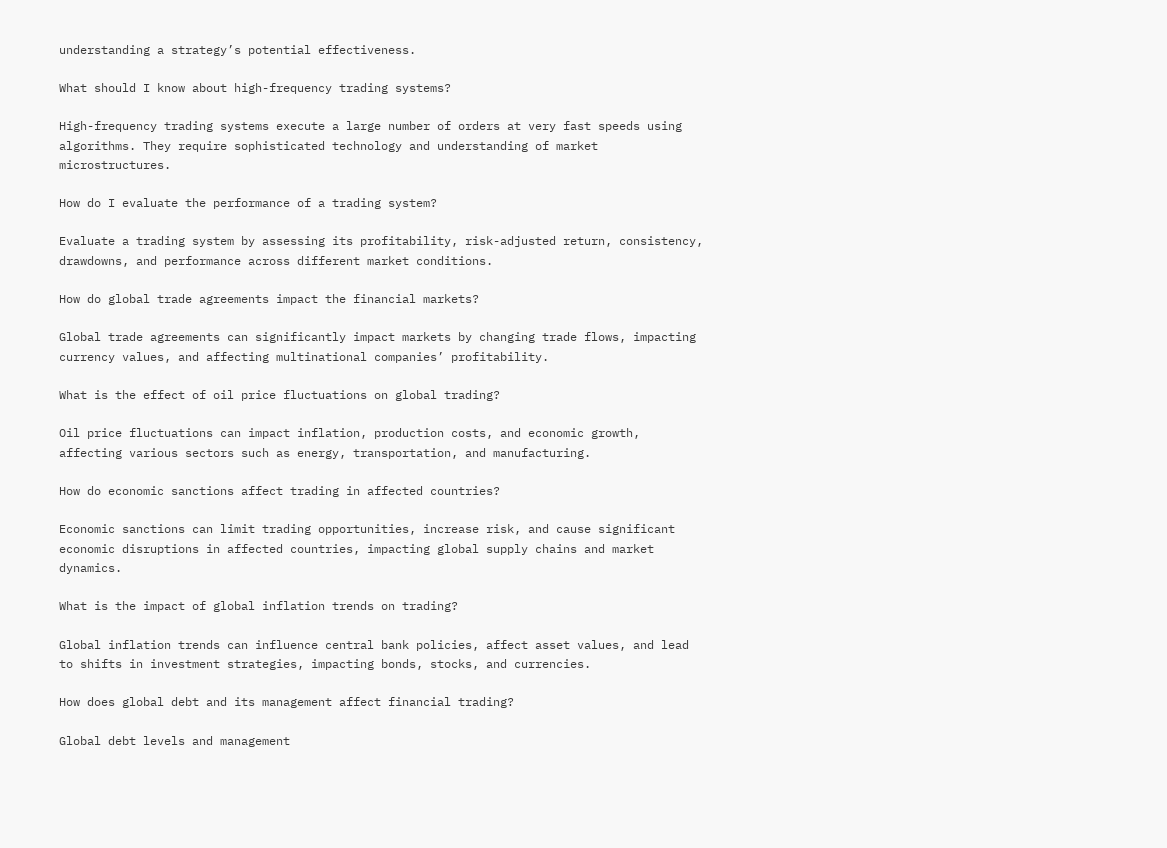understanding a strategy’s potential effectiveness.

What should I know about high-frequency trading systems?

High-frequency trading systems execute a large number of orders at very fast speeds using algorithms. They require sophisticated technology and understanding of market microstructures.

How do I evaluate the performance of a trading system?

Evaluate a trading system by assessing its profitability, risk-adjusted return, consistency, drawdowns, and performance across different market conditions.

How do global trade agreements impact the financial markets?

Global trade agreements can significantly impact markets by changing trade flows, impacting currency values, and affecting multinational companies’ profitability.

What is the effect of oil price fluctuations on global trading?

Oil price fluctuations can impact inflation, production costs, and economic growth, affecting various sectors such as energy, transportation, and manufacturing.

How do economic sanctions affect trading in affected countries?

Economic sanctions can limit trading opportunities, increase risk, and cause significant economic disruptions in affected countries, impacting global supply chains and market dynamics.

What is the impact of global inflation trends on trading?

Global inflation trends can influence central bank policies, affect asset values, and lead to shifts in investment strategies, impacting bonds, stocks, and currencies.

How does global debt and its management affect financial trading?

Global debt levels and management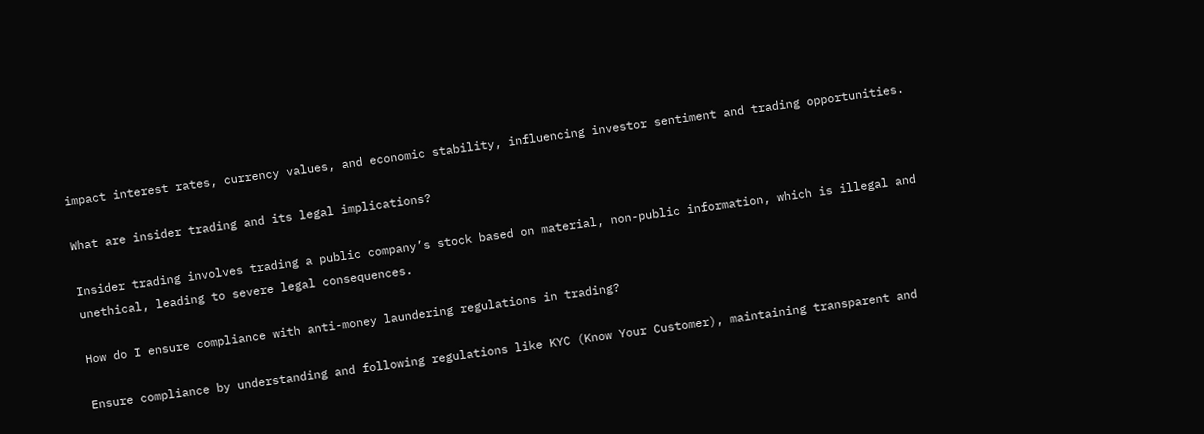impact interest rates, currency values, and economic stability, influencing investor sentiment and trading opportunities.

What are insider trading and its legal implications?

Insider trading involves trading a public company’s stock based on material, non-public information, which is illegal and unethical, leading to severe legal consequences.

How do I ensure compliance with anti-money laundering regulations in trading?

Ensure compliance by understanding and following regulations like KYC (Know Your Customer), maintaining transparent and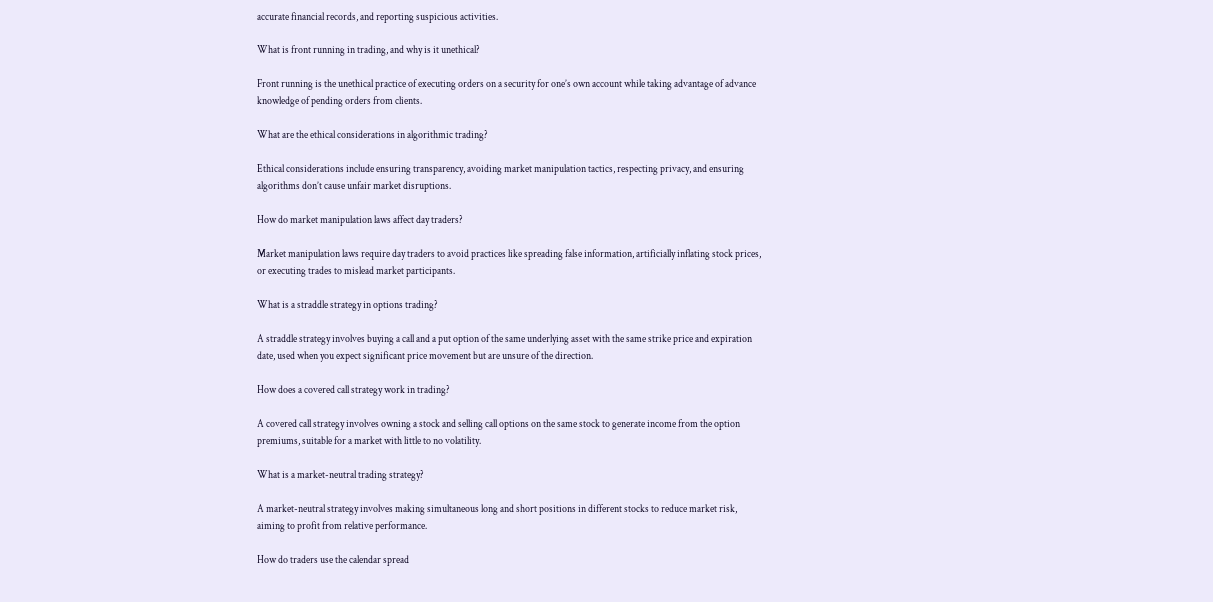accurate financial records, and reporting suspicious activities.

What is front running in trading, and why is it unethical?

Front running is the unethical practice of executing orders on a security for one’s own account while taking advantage of advance knowledge of pending orders from clients.

What are the ethical considerations in algorithmic trading?

Ethical considerations include ensuring transparency, avoiding market manipulation tactics, respecting privacy, and ensuring algorithms don’t cause unfair market disruptions.

How do market manipulation laws affect day traders?

Market manipulation laws require day traders to avoid practices like spreading false information, artificially inflating stock prices, or executing trades to mislead market participants.

What is a straddle strategy in options trading?

A straddle strategy involves buying a call and a put option of the same underlying asset with the same strike price and expiration date, used when you expect significant price movement but are unsure of the direction.

How does a covered call strategy work in trading?

A covered call strategy involves owning a stock and selling call options on the same stock to generate income from the option premiums, suitable for a market with little to no volatility.

What is a market-neutral trading strategy?

A market-neutral strategy involves making simultaneous long and short positions in different stocks to reduce market risk, aiming to profit from relative performance.

How do traders use the calendar spread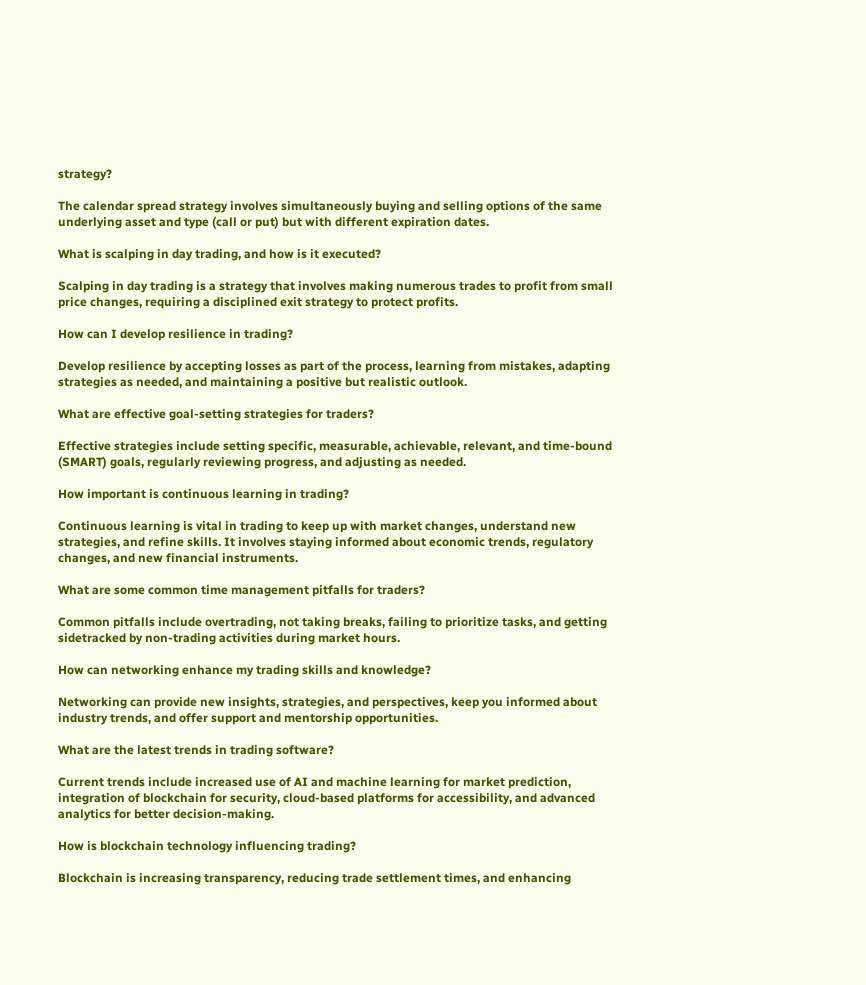strategy?

The calendar spread strategy involves simultaneously buying and selling options of the same underlying asset and type (call or put) but with different expiration dates.

What is scalping in day trading, and how is it executed?

Scalping in day trading is a strategy that involves making numerous trades to profit from small price changes, requiring a disciplined exit strategy to protect profits.

How can I develop resilience in trading?

Develop resilience by accepting losses as part of the process, learning from mistakes, adapting strategies as needed, and maintaining a positive but realistic outlook.

What are effective goal-setting strategies for traders?

Effective strategies include setting specific, measurable, achievable, relevant, and time-bound (SMART) goals, regularly reviewing progress, and adjusting as needed.

How important is continuous learning in trading?

Continuous learning is vital in trading to keep up with market changes, understand new strategies, and refine skills. It involves staying informed about economic trends, regulatory changes, and new financial instruments.

What are some common time management pitfalls for traders?

Common pitfalls include overtrading, not taking breaks, failing to prioritize tasks, and getting sidetracked by non-trading activities during market hours.

How can networking enhance my trading skills and knowledge?

Networking can provide new insights, strategies, and perspectives, keep you informed about industry trends, and offer support and mentorship opportunities.

What are the latest trends in trading software?

Current trends include increased use of AI and machine learning for market prediction, integration of blockchain for security, cloud-based platforms for accessibility, and advanced analytics for better decision-making.

How is blockchain technology influencing trading?

Blockchain is increasing transparency, reducing trade settlement times, and enhancing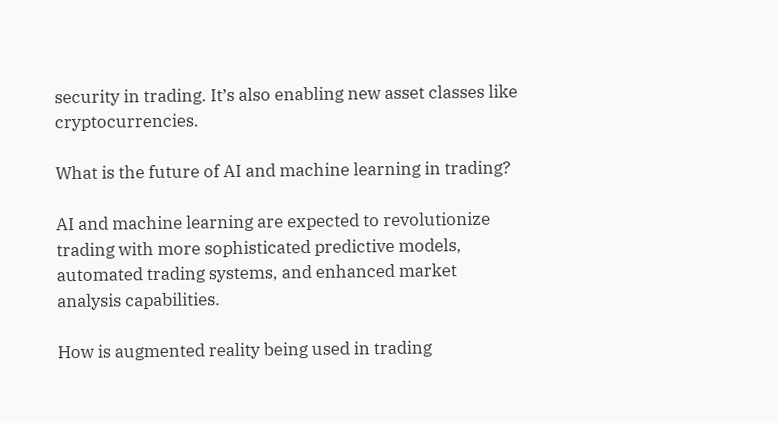security in trading. It’s also enabling new asset classes like cryptocurrencies.

What is the future of AI and machine learning in trading?

AI and machine learning are expected to revolutionize trading with more sophisticated predictive models, automated trading systems, and enhanced market analysis capabilities.

How is augmented reality being used in trading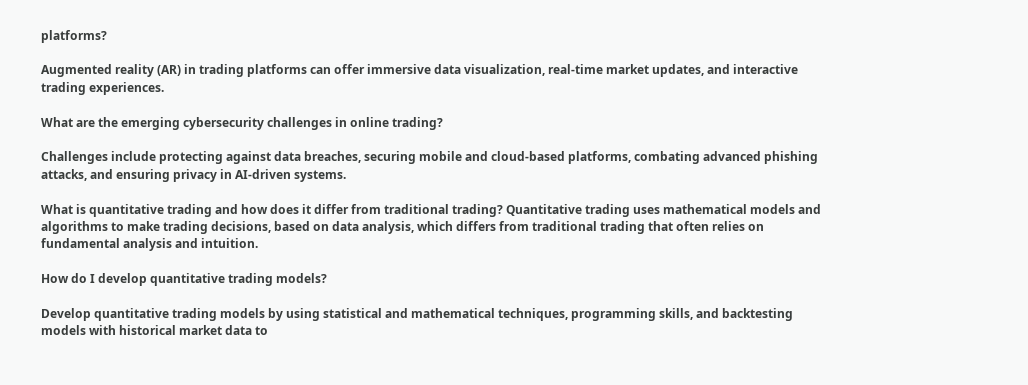platforms?

Augmented reality (AR) in trading platforms can offer immersive data visualization, real-time market updates, and interactive trading experiences.

What are the emerging cybersecurity challenges in online trading?

Challenges include protecting against data breaches, securing mobile and cloud-based platforms, combating advanced phishing attacks, and ensuring privacy in AI-driven systems.

What is quantitative trading and how does it differ from traditional trading? Quantitative trading uses mathematical models and algorithms to make trading decisions, based on data analysis, which differs from traditional trading that often relies on fundamental analysis and intuition.

How do I develop quantitative trading models?

Develop quantitative trading models by using statistical and mathematical techniques, programming skills, and backtesting models with historical market data to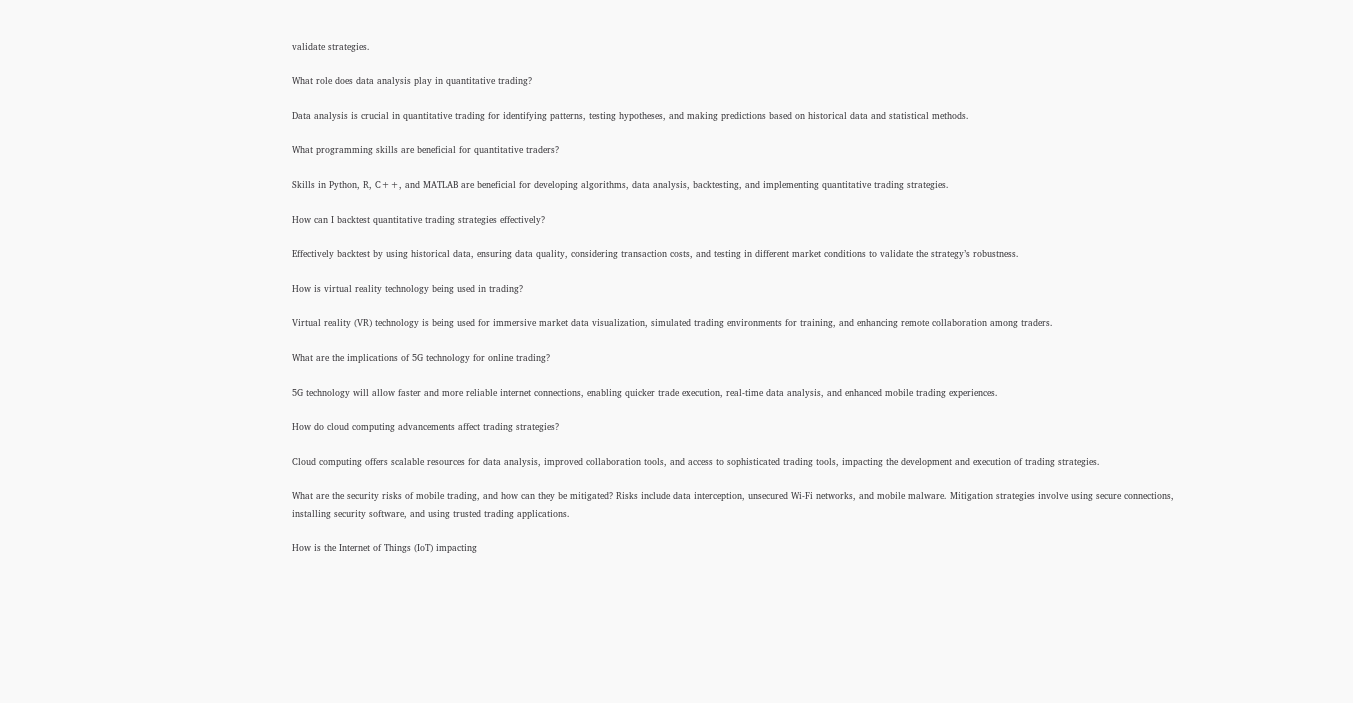validate strategies.

What role does data analysis play in quantitative trading?

Data analysis is crucial in quantitative trading for identifying patterns, testing hypotheses, and making predictions based on historical data and statistical methods.

What programming skills are beneficial for quantitative traders?

Skills in Python, R, C++, and MATLAB are beneficial for developing algorithms, data analysis, backtesting, and implementing quantitative trading strategies.

How can I backtest quantitative trading strategies effectively?

Effectively backtest by using historical data, ensuring data quality, considering transaction costs, and testing in different market conditions to validate the strategy’s robustness.

How is virtual reality technology being used in trading?

Virtual reality (VR) technology is being used for immersive market data visualization, simulated trading environments for training, and enhancing remote collaboration among traders.

What are the implications of 5G technology for online trading?

5G technology will allow faster and more reliable internet connections, enabling quicker trade execution, real-time data analysis, and enhanced mobile trading experiences.

How do cloud computing advancements affect trading strategies?

Cloud computing offers scalable resources for data analysis, improved collaboration tools, and access to sophisticated trading tools, impacting the development and execution of trading strategies.

What are the security risks of mobile trading, and how can they be mitigated? Risks include data interception, unsecured Wi-Fi networks, and mobile malware. Mitigation strategies involve using secure connections, installing security software, and using trusted trading applications.

How is the Internet of Things (IoT) impacting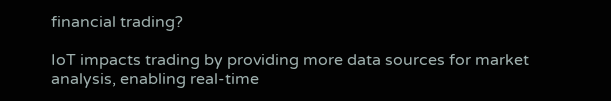financial trading?

IoT impacts trading by providing more data sources for market analysis, enabling real-time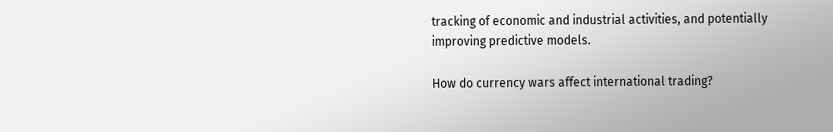tracking of economic and industrial activities, and potentially improving predictive models.

How do currency wars affect international trading?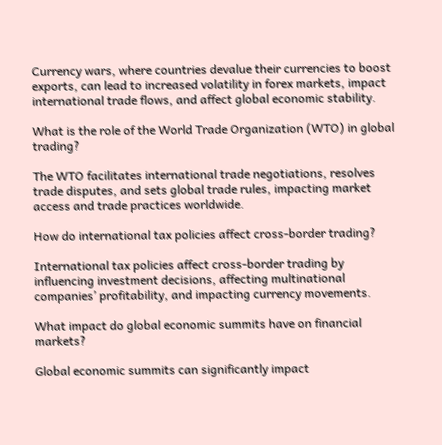Currency wars, where countries devalue their currencies to boost exports, can lead to increased volatility in forex markets, impact international trade flows, and affect global economic stability.

What is the role of the World Trade Organization (WTO) in global trading?

The WTO facilitates international trade negotiations, resolves trade disputes, and sets global trade rules, impacting market access and trade practices worldwide.

How do international tax policies affect cross-border trading?

International tax policies affect cross-border trading by influencing investment decisions, affecting multinational companies’ profitability, and impacting currency movements.

What impact do global economic summits have on financial markets?

Global economic summits can significantly impact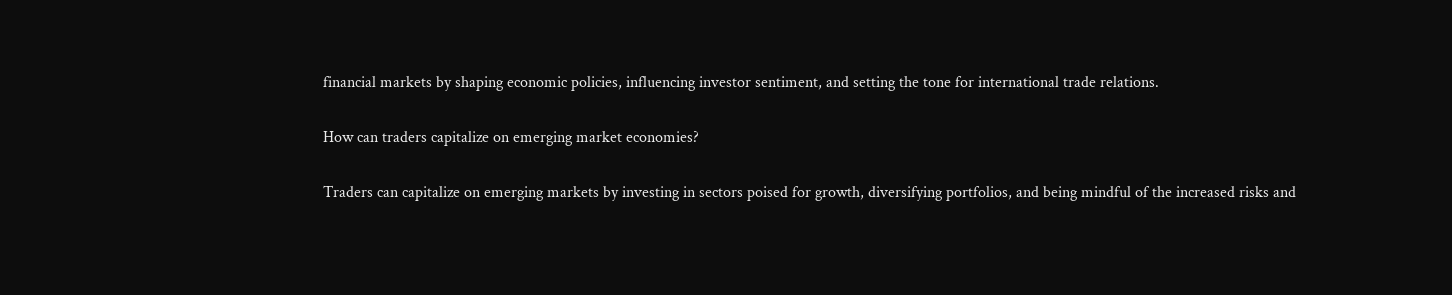financial markets by shaping economic policies, influencing investor sentiment, and setting the tone for international trade relations.

How can traders capitalize on emerging market economies?

Traders can capitalize on emerging markets by investing in sectors poised for growth, diversifying portfolios, and being mindful of the increased risks and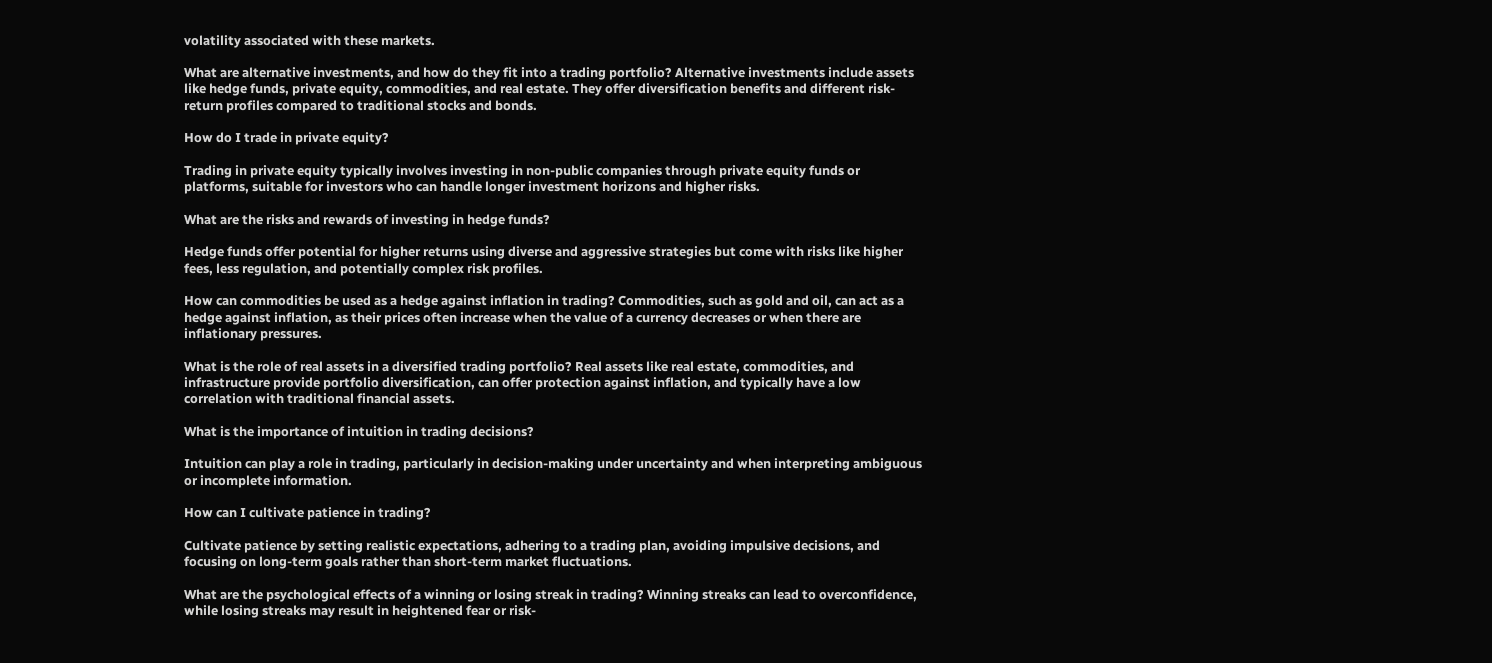volatility associated with these markets.

What are alternative investments, and how do they fit into a trading portfolio? Alternative investments include assets like hedge funds, private equity, commodities, and real estate. They offer diversification benefits and different risk-return profiles compared to traditional stocks and bonds.

How do I trade in private equity?

Trading in private equity typically involves investing in non-public companies through private equity funds or platforms, suitable for investors who can handle longer investment horizons and higher risks.

What are the risks and rewards of investing in hedge funds?

Hedge funds offer potential for higher returns using diverse and aggressive strategies but come with risks like higher fees, less regulation, and potentially complex risk profiles.

How can commodities be used as a hedge against inflation in trading? Commodities, such as gold and oil, can act as a hedge against inflation, as their prices often increase when the value of a currency decreases or when there are inflationary pressures.

What is the role of real assets in a diversified trading portfolio? Real assets like real estate, commodities, and infrastructure provide portfolio diversification, can offer protection against inflation, and typically have a low correlation with traditional financial assets.

What is the importance of intuition in trading decisions?

Intuition can play a role in trading, particularly in decision-making under uncertainty and when interpreting ambiguous or incomplete information.

How can I cultivate patience in trading?

Cultivate patience by setting realistic expectations, adhering to a trading plan, avoiding impulsive decisions, and focusing on long-term goals rather than short-term market fluctuations.

What are the psychological effects of a winning or losing streak in trading? Winning streaks can lead to overconfidence, while losing streaks may result in heightened fear or risk-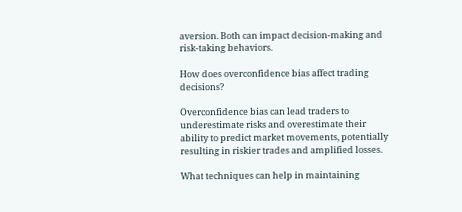aversion. Both can impact decision-making and risk-taking behaviors.

How does overconfidence bias affect trading decisions?

Overconfidence bias can lead traders to underestimate risks and overestimate their ability to predict market movements, potentially resulting in riskier trades and amplified losses.

What techniques can help in maintaining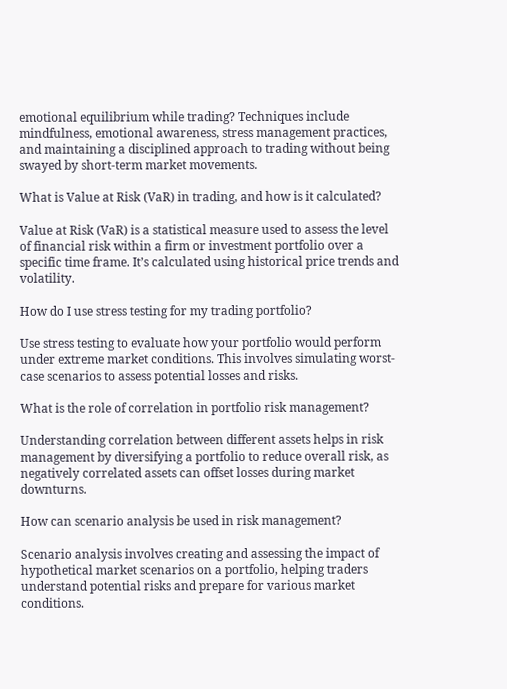emotional equilibrium while trading? Techniques include mindfulness, emotional awareness, stress management practices, and maintaining a disciplined approach to trading without being swayed by short-term market movements.

What is Value at Risk (VaR) in trading, and how is it calculated?

Value at Risk (VaR) is a statistical measure used to assess the level of financial risk within a firm or investment portfolio over a specific time frame. It’s calculated using historical price trends and volatility.

How do I use stress testing for my trading portfolio?

Use stress testing to evaluate how your portfolio would perform under extreme market conditions. This involves simulating worst-case scenarios to assess potential losses and risks.

What is the role of correlation in portfolio risk management?

Understanding correlation between different assets helps in risk management by diversifying a portfolio to reduce overall risk, as negatively correlated assets can offset losses during market downturns.

How can scenario analysis be used in risk management?

Scenario analysis involves creating and assessing the impact of hypothetical market scenarios on a portfolio, helping traders understand potential risks and prepare for various market conditions.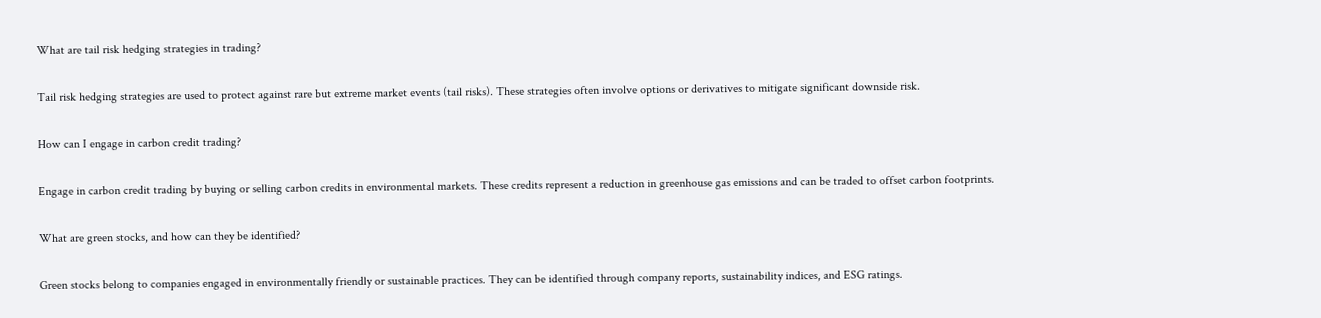What are tail risk hedging strategies in trading?

Tail risk hedging strategies are used to protect against rare but extreme market events (tail risks). These strategies often involve options or derivatives to mitigate significant downside risk.

How can I engage in carbon credit trading?

Engage in carbon credit trading by buying or selling carbon credits in environmental markets. These credits represent a reduction in greenhouse gas emissions and can be traded to offset carbon footprints.

What are green stocks, and how can they be identified?

Green stocks belong to companies engaged in environmentally friendly or sustainable practices. They can be identified through company reports, sustainability indices, and ESG ratings.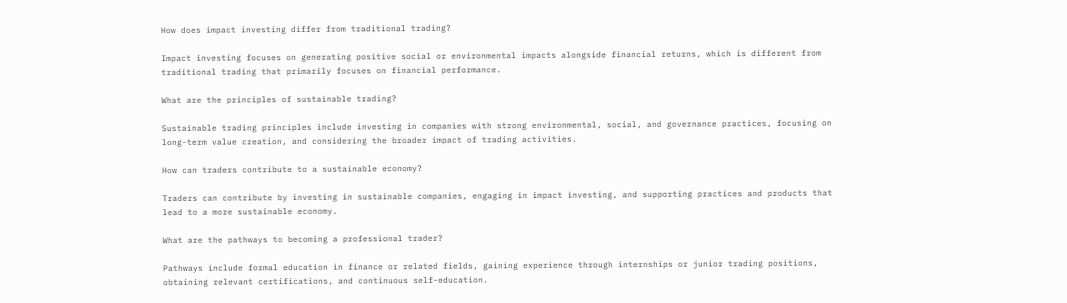How does impact investing differ from traditional trading?

Impact investing focuses on generating positive social or environmental impacts alongside financial returns, which is different from traditional trading that primarily focuses on financial performance.

What are the principles of sustainable trading?

Sustainable trading principles include investing in companies with strong environmental, social, and governance practices, focusing on long-term value creation, and considering the broader impact of trading activities.

How can traders contribute to a sustainable economy?

Traders can contribute by investing in sustainable companies, engaging in impact investing, and supporting practices and products that lead to a more sustainable economy.

What are the pathways to becoming a professional trader?

Pathways include formal education in finance or related fields, gaining experience through internships or junior trading positions, obtaining relevant certifications, and continuous self-education.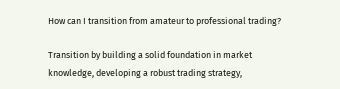How can I transition from amateur to professional trading?

Transition by building a solid foundation in market knowledge, developing a robust trading strategy,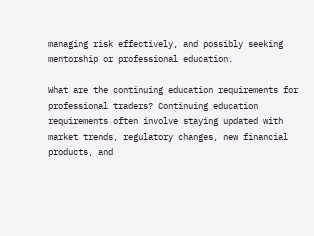managing risk effectively, and possibly seeking mentorship or professional education.

What are the continuing education requirements for professional traders? Continuing education requirements often involve staying updated with market trends, regulatory changes, new financial products, and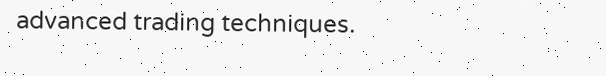advanced trading techniques.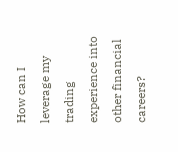How can I leverage my trading experience into other financial careers?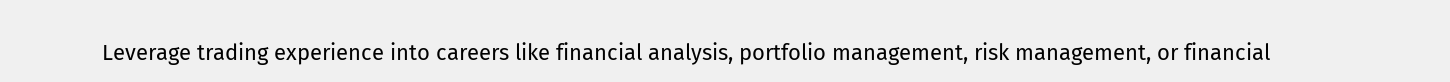Leverage trading experience into careers like financial analysis, portfolio management, risk management, or financial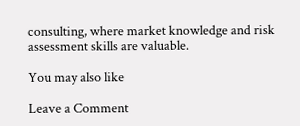consulting, where market knowledge and risk assessment skills are valuable.

You may also like

Leave a Comment